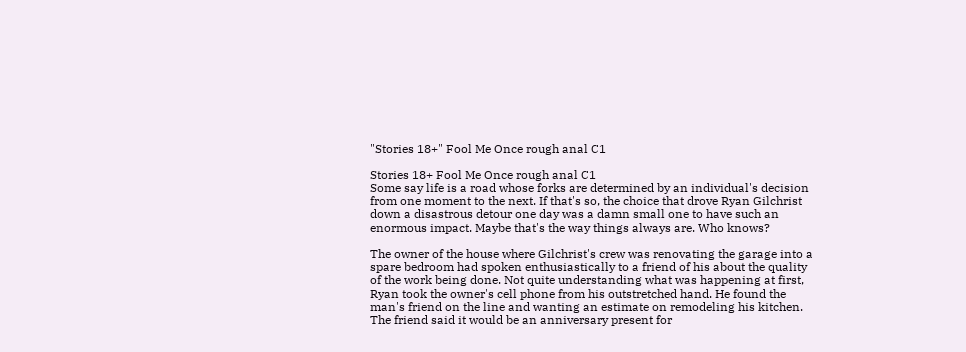"Stories 18+" Fool Me Once rough anal C1

Stories 18+ Fool Me Once rough anal C1
Some say life is a road whose forks are determined by an individual's decision from one moment to the next. If that's so, the choice that drove Ryan Gilchrist down a disastrous detour one day was a damn small one to have such an enormous impact. Maybe that's the way things always are. Who knows?

The owner of the house where Gilchrist's crew was renovating the garage into a spare bedroom had spoken enthusiastically to a friend of his about the quality of the work being done. Not quite understanding what was happening at first, Ryan took the owner's cell phone from his outstretched hand. He found the man's friend on the line and wanting an estimate on remodeling his kitchen. The friend said it would be an anniversary present for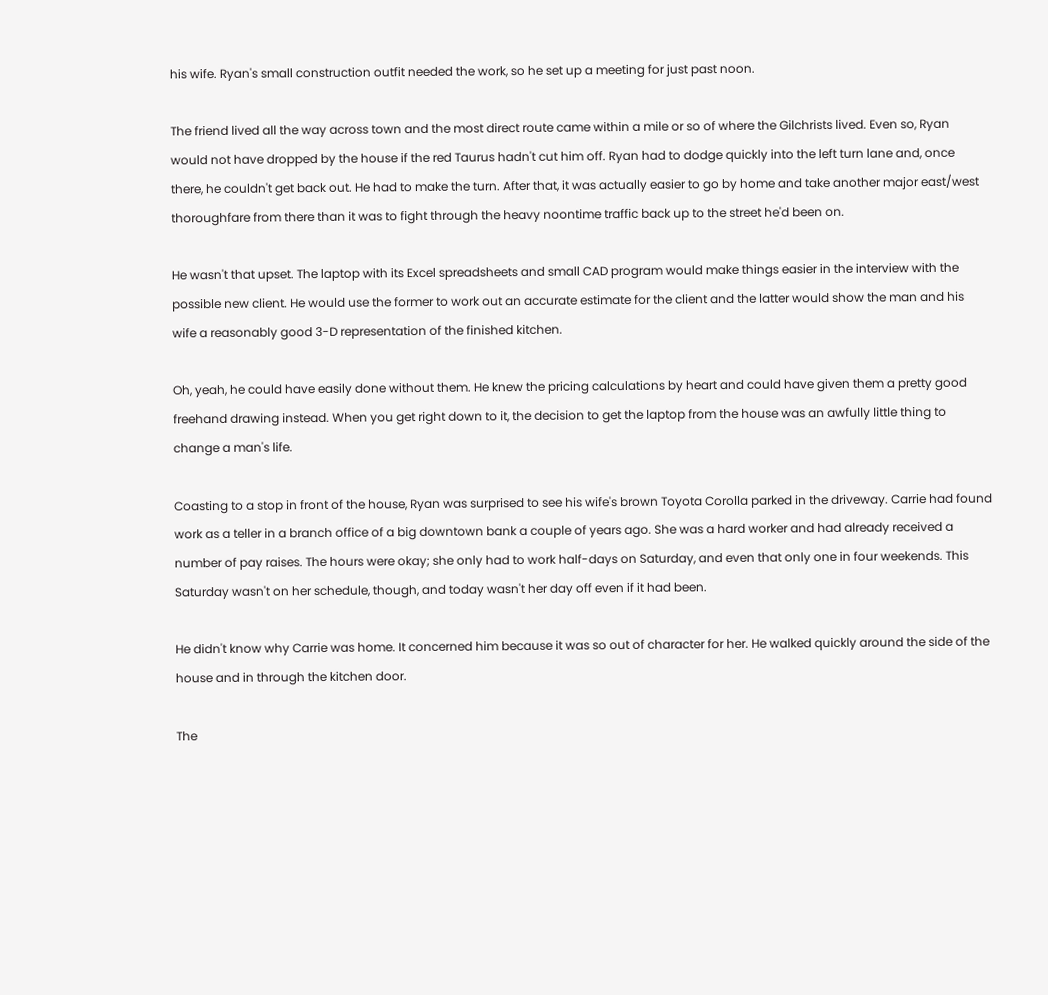his wife. Ryan's small construction outfit needed the work, so he set up a meeting for just past noon.

The friend lived all the way across town and the most direct route came within a mile or so of where the Gilchrists lived. Even so, Ryan would not have dropped by the house if the red Taurus hadn't cut him off. Ryan had to dodge quickly into the left turn lane and, once there, he couldn't get back out. He had to make the turn. After that, it was actually easier to go by home and take another major east/west thoroughfare from there than it was to fight through the heavy noontime traffic back up to the street he'd been on.

He wasn't that upset. The laptop with its Excel spreadsheets and small CAD program would make things easier in the interview with the possible new client. He would use the former to work out an accurate estimate for the client and the latter would show the man and his wife a reasonably good 3-D representation of the finished kitchen.

Oh, yeah, he could have easily done without them. He knew the pricing calculations by heart and could have given them a pretty good freehand drawing instead. When you get right down to it, the decision to get the laptop from the house was an awfully little thing to change a man's life.

Coasting to a stop in front of the house, Ryan was surprised to see his wife's brown Toyota Corolla parked in the driveway. Carrie had found work as a teller in a branch office of a big downtown bank a couple of years ago. She was a hard worker and had already received a number of pay raises. The hours were okay; she only had to work half-days on Saturday, and even that only one in four weekends. This Saturday wasn't on her schedule, though, and today wasn't her day off even if it had been.

He didn't know why Carrie was home. It concerned him because it was so out of character for her. He walked quickly around the side of the house and in through the kitchen door.

The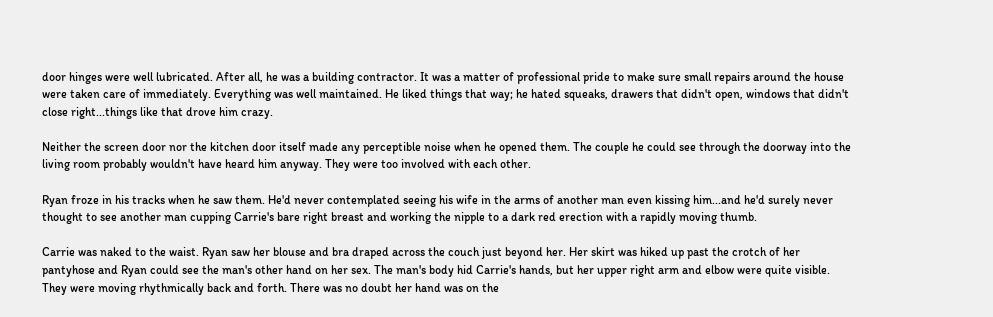door hinges were well lubricated. After all, he was a building contractor. It was a matter of professional pride to make sure small repairs around the house were taken care of immediately. Everything was well maintained. He liked things that way; he hated squeaks, drawers that didn't open, windows that didn't close right...things like that drove him crazy.

Neither the screen door nor the kitchen door itself made any perceptible noise when he opened them. The couple he could see through the doorway into the living room probably wouldn't have heard him anyway. They were too involved with each other.

Ryan froze in his tracks when he saw them. He'd never contemplated seeing his wife in the arms of another man even kissing him...and he'd surely never thought to see another man cupping Carrie's bare right breast and working the nipple to a dark red erection with a rapidly moving thumb.

Carrie was naked to the waist. Ryan saw her blouse and bra draped across the couch just beyond her. Her skirt was hiked up past the crotch of her pantyhose and Ryan could see the man's other hand on her sex. The man's body hid Carrie's hands, but her upper right arm and elbow were quite visible. They were moving rhythmically back and forth. There was no doubt her hand was on the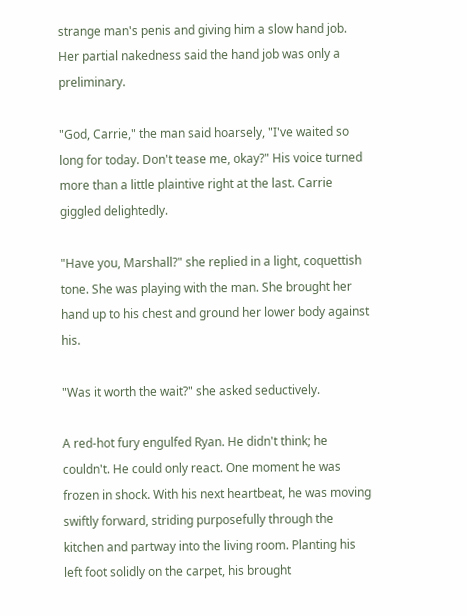strange man's penis and giving him a slow hand job. Her partial nakedness said the hand job was only a preliminary.

"God, Carrie," the man said hoarsely, "I've waited so long for today. Don't tease me, okay?" His voice turned more than a little plaintive right at the last. Carrie giggled delightedly.

"Have you, Marshall?" she replied in a light, coquettish tone. She was playing with the man. She brought her hand up to his chest and ground her lower body against his.

"Was it worth the wait?" she asked seductively.

A red-hot fury engulfed Ryan. He didn't think; he couldn't. He could only react. One moment he was frozen in shock. With his next heartbeat, he was moving swiftly forward, striding purposefully through the kitchen and partway into the living room. Planting his left foot solidly on the carpet, his brought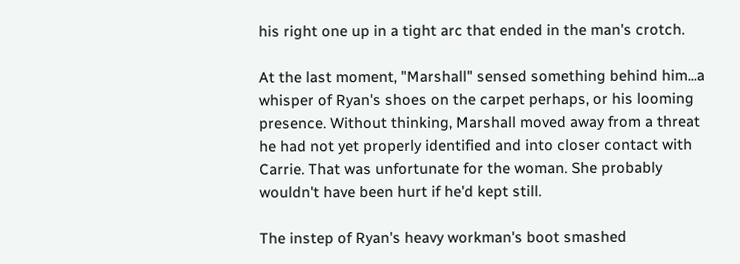his right one up in a tight arc that ended in the man's crotch.

At the last moment, "Marshall" sensed something behind him...a whisper of Ryan's shoes on the carpet perhaps, or his looming presence. Without thinking, Marshall moved away from a threat he had not yet properly identified and into closer contact with Carrie. That was unfortunate for the woman. She probably wouldn't have been hurt if he'd kept still.

The instep of Ryan's heavy workman's boot smashed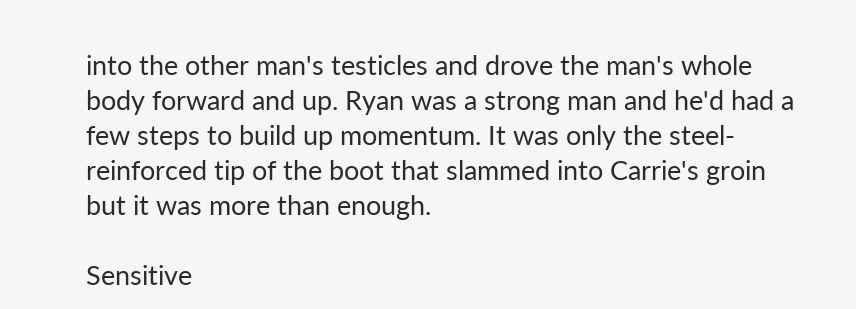into the other man's testicles and drove the man's whole body forward and up. Ryan was a strong man and he'd had a few steps to build up momentum. It was only the steel-reinforced tip of the boot that slammed into Carrie's groin but it was more than enough.

Sensitive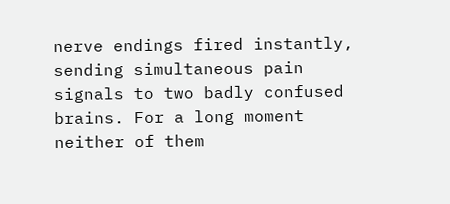nerve endings fired instantly, sending simultaneous pain signals to two badly confused brains. For a long moment neither of them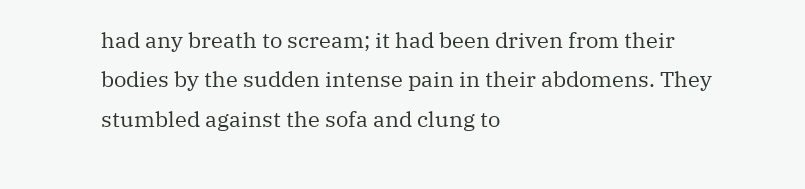had any breath to scream; it had been driven from their bodies by the sudden intense pain in their abdomens. They stumbled against the sofa and clung to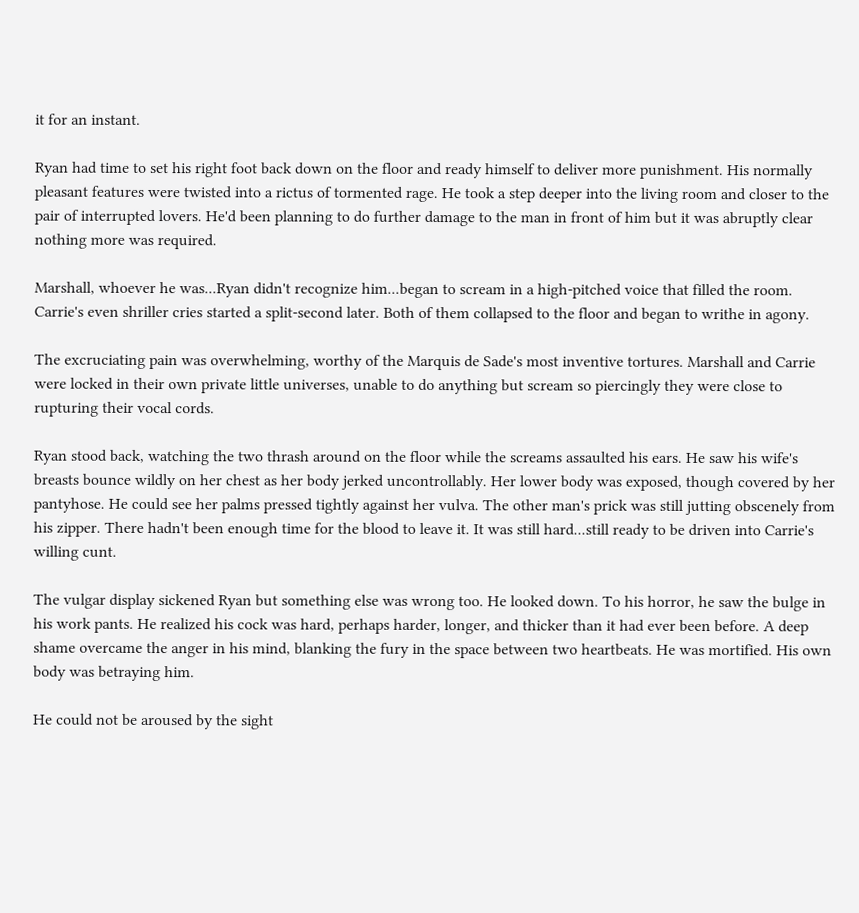it for an instant.

Ryan had time to set his right foot back down on the floor and ready himself to deliver more punishment. His normally pleasant features were twisted into a rictus of tormented rage. He took a step deeper into the living room and closer to the pair of interrupted lovers. He'd been planning to do further damage to the man in front of him but it was abruptly clear nothing more was required.

Marshall, whoever he was...Ryan didn't recognize him...began to scream in a high-pitched voice that filled the room. Carrie's even shriller cries started a split-second later. Both of them collapsed to the floor and began to writhe in agony.

The excruciating pain was overwhelming, worthy of the Marquis de Sade's most inventive tortures. Marshall and Carrie were locked in their own private little universes, unable to do anything but scream so piercingly they were close to rupturing their vocal cords.

Ryan stood back, watching the two thrash around on the floor while the screams assaulted his ears. He saw his wife's breasts bounce wildly on her chest as her body jerked uncontrollably. Her lower body was exposed, though covered by her pantyhose. He could see her palms pressed tightly against her vulva. The other man's prick was still jutting obscenely from his zipper. There hadn't been enough time for the blood to leave it. It was still hard...still ready to be driven into Carrie's willing cunt.

The vulgar display sickened Ryan but something else was wrong too. He looked down. To his horror, he saw the bulge in his work pants. He realized his cock was hard, perhaps harder, longer, and thicker than it had ever been before. A deep shame overcame the anger in his mind, blanking the fury in the space between two heartbeats. He was mortified. His own body was betraying him.

He could not be aroused by the sight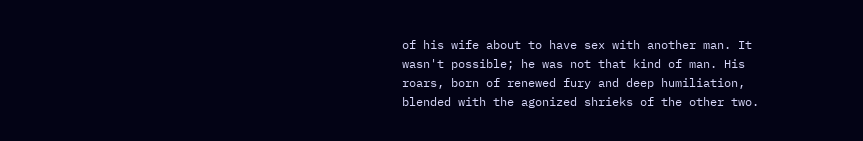of his wife about to have sex with another man. It wasn't possible; he was not that kind of man. His roars, born of renewed fury and deep humiliation, blended with the agonized shrieks of the other two.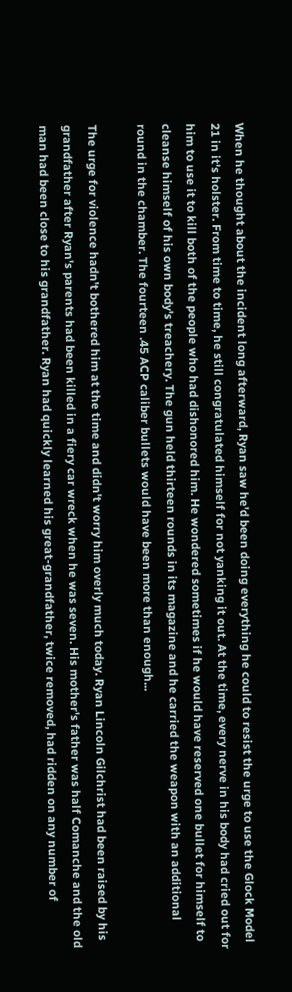When he thought about the incident long afterward, Ryan saw he'd been doing everything he could to resist the urge to use the Glock Model 21 in it's holster. From time to time, he still congratulated himself for not yanking it out. At the time, every nerve in his body had cried out for him to use it to kill both of the people who had dishonored him. He wondered sometimes if he would have reserved one bullet for himself to cleanse himself of his own body's treachery. The gun held thirteen rounds in its magazine and he carried the weapon with an additional round in the chamber. The fourteen .45 ACP caliber bullets would have been more than enough...

The urge for violence hadn't bothered him at the time and didn't worry him overly much today. Ryan Lincoln Gilchrist had been raised by his grandfather after Ryan's parents had been killed in a fiery car wreck when he was seven. His mother's father was half Comanche and the old man had been close to his grandfather. Ryan had quickly learned his great-grandfather, twice removed, had ridden on any number of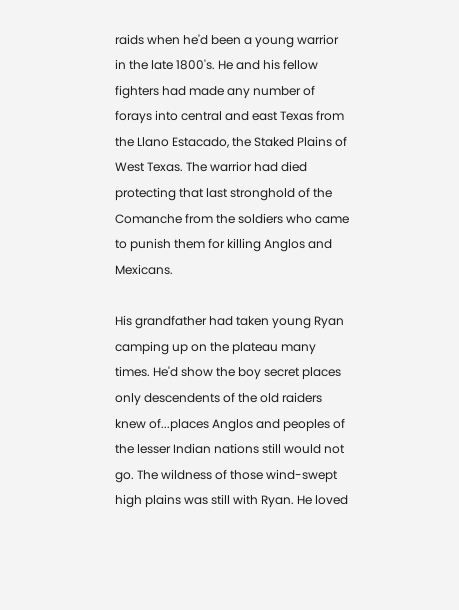raids when he'd been a young warrior in the late 1800's. He and his fellow fighters had made any number of forays into central and east Texas from the Llano Estacado, the Staked Plains of West Texas. The warrior had died protecting that last stronghold of the Comanche from the soldiers who came to punish them for killing Anglos and Mexicans.

His grandfather had taken young Ryan camping up on the plateau many times. He'd show the boy secret places only descendents of the old raiders knew of...places Anglos and peoples of the lesser Indian nations still would not go. The wildness of those wind-swept high plains was still with Ryan. He loved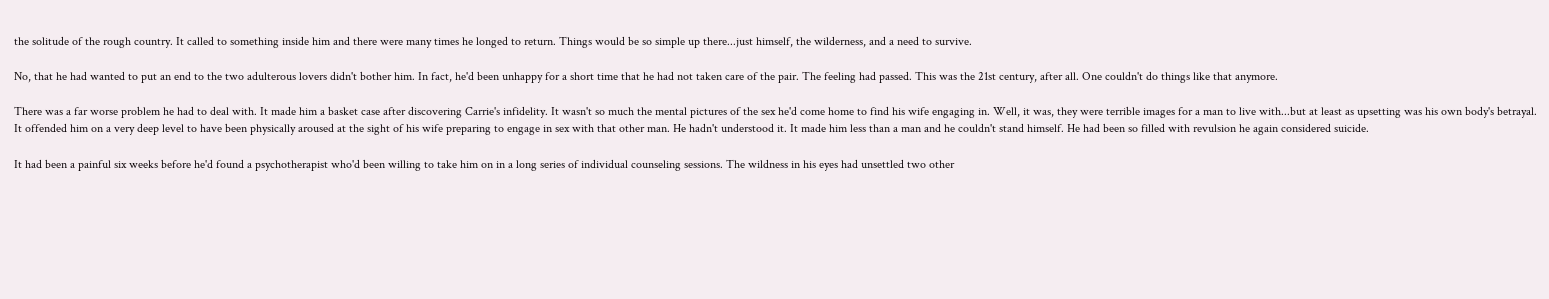the solitude of the rough country. It called to something inside him and there were many times he longed to return. Things would be so simple up there...just himself, the wilderness, and a need to survive.

No, that he had wanted to put an end to the two adulterous lovers didn't bother him. In fact, he'd been unhappy for a short time that he had not taken care of the pair. The feeling had passed. This was the 21st century, after all. One couldn't do things like that anymore.

There was a far worse problem he had to deal with. It made him a basket case after discovering Carrie's infidelity. It wasn't so much the mental pictures of the sex he'd come home to find his wife engaging in. Well, it was, they were terrible images for a man to live with...but at least as upsetting was his own body's betrayal. It offended him on a very deep level to have been physically aroused at the sight of his wife preparing to engage in sex with that other man. He hadn't understood it. It made him less than a man and he couldn't stand himself. He had been so filled with revulsion he again considered suicide.

It had been a painful six weeks before he'd found a psychotherapist who'd been willing to take him on in a long series of individual counseling sessions. The wildness in his eyes had unsettled two other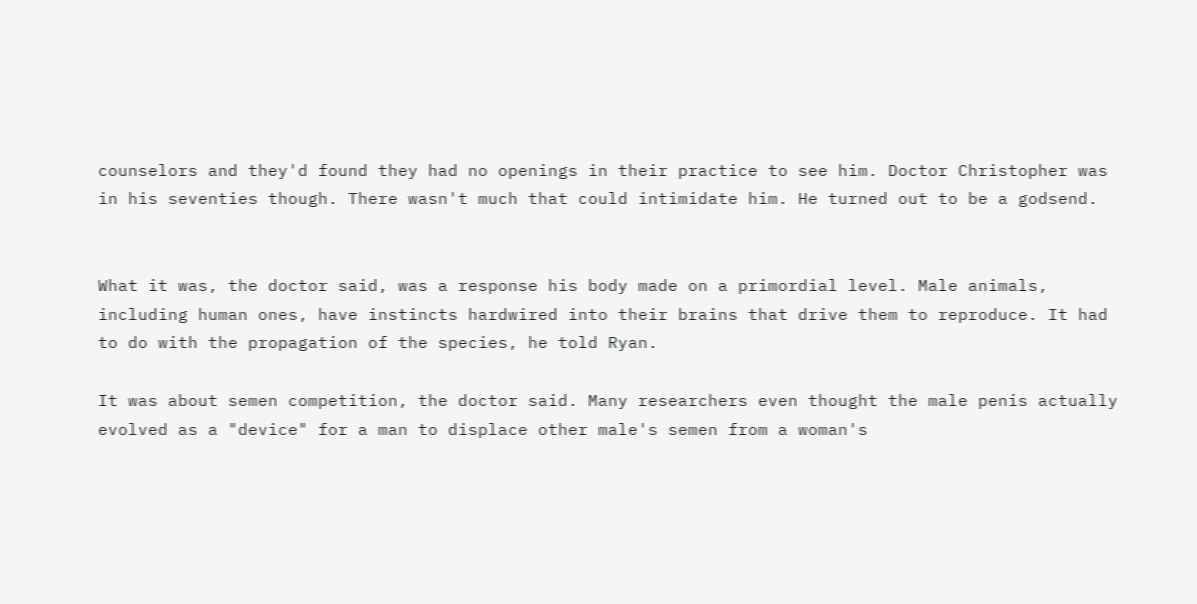counselors and they'd found they had no openings in their practice to see him. Doctor Christopher was in his seventies though. There wasn't much that could intimidate him. He turned out to be a godsend.


What it was, the doctor said, was a response his body made on a primordial level. Male animals, including human ones, have instincts hardwired into their brains that drive them to reproduce. It had to do with the propagation of the species, he told Ryan.

It was about semen competition, the doctor said. Many researchers even thought the male penis actually evolved as a "device" for a man to displace other male's semen from a woman's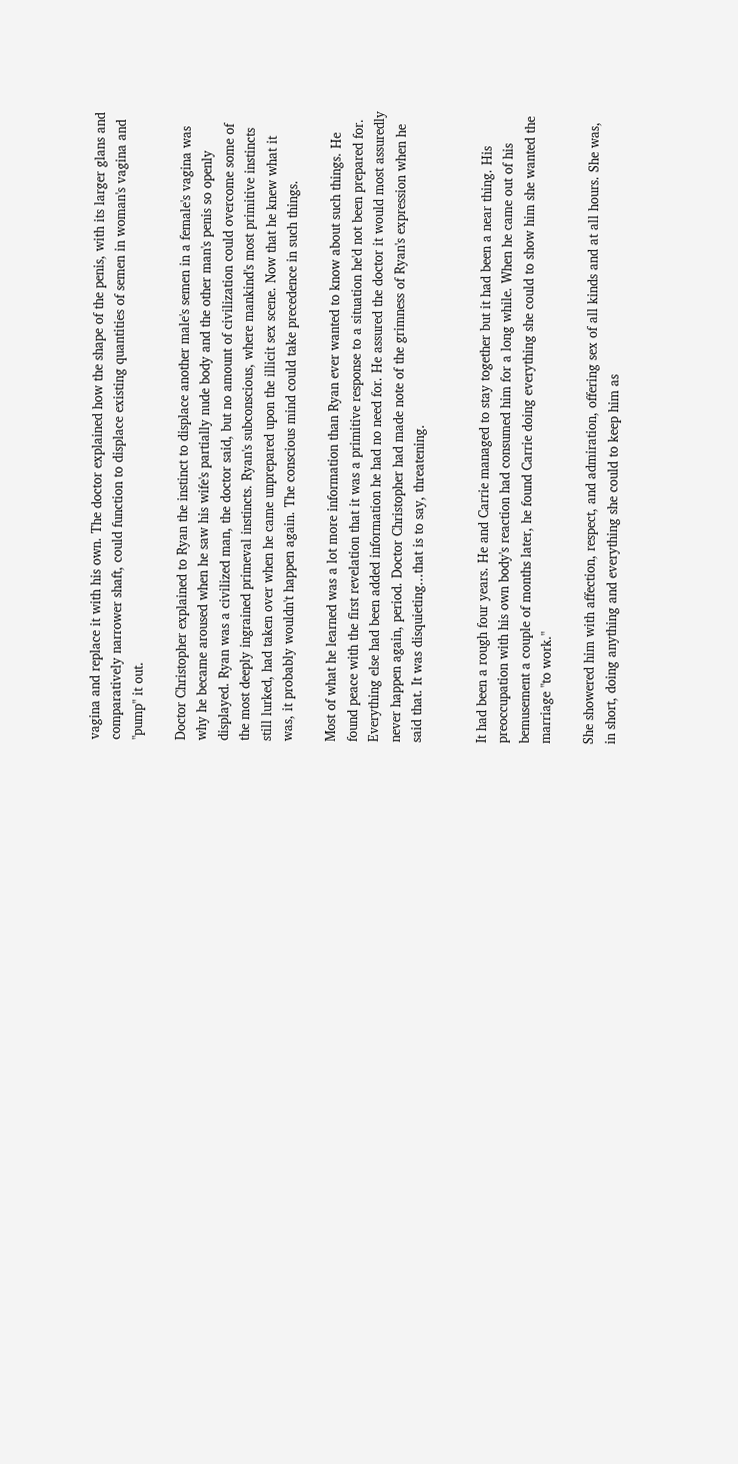vagina and replace it with his own. The doctor explained how the shape of the penis, with its larger glans and comparatively narrower shaft, could function to displace existing quantities of semen in woman's vagina and "pump" it out.

Doctor Christopher explained to Ryan the instinct to displace another male's semen in a female's vagina was why he became aroused when he saw his wife's partially nude body and the other man's penis so openly displayed. Ryan was a civilized man, the doctor said, but no amount of civilization could overcome some of the most deeply ingrained primeval instincts. Ryan's subconscious, where mankind's most primitive instincts still lurked, had taken over when he came unprepared upon the illicit sex scene. Now that he knew what it was, it probably wouldn't happen again. The conscious mind could take precedence in such things.

Most of what he learned was a lot more information than Ryan ever wanted to know about such things. He found peace with the first revelation that it was a primitive response to a situation he'd not been prepared for. Everything else had been added information he had no need for. He assured the doctor it would most assuredly never happen again, period. Doctor Christopher had made note of the grimness of Ryan's expression when he said that. It was disquieting...that is to say, threatening.


It had been a rough four years. He and Carrie managed to stay together but it had been a near thing. His preoccupation with his own body's reaction had consumed him for a long while. When he came out of his bemusement a couple of months later, he found Carrie doing everything she could to show him she wanted the marriage "to work."

She showered him with affection, respect, and admiration, offering sex of all kinds and at all hours. She was, in short, doing anything and everything she could to keep him as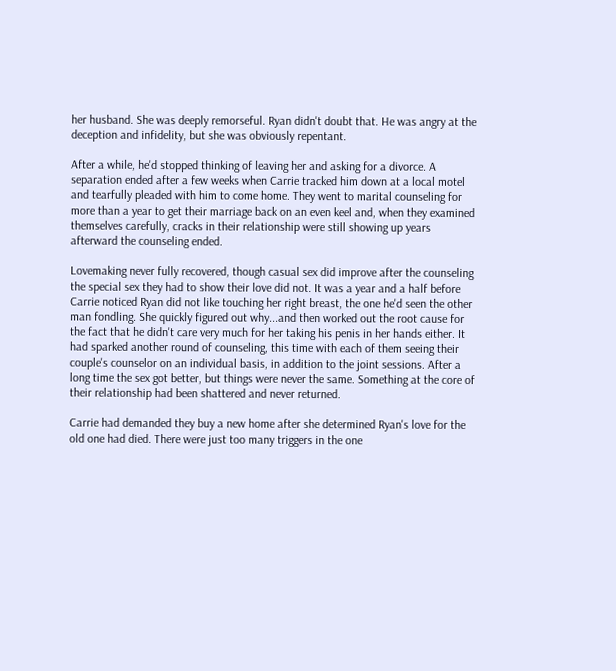her husband. She was deeply remorseful. Ryan didn't doubt that. He was angry at the deception and infidelity, but she was obviously repentant.

After a while, he'd stopped thinking of leaving her and asking for a divorce. A separation ended after a few weeks when Carrie tracked him down at a local motel and tearfully pleaded with him to come home. They went to marital counseling for more than a year to get their marriage back on an even keel and, when they examined themselves carefully, cracks in their relationship were still showing up years afterward the counseling ended.

Lovemaking never fully recovered, though casual sex did improve after the counseling the special sex they had to show their love did not. It was a year and a half before Carrie noticed Ryan did not like touching her right breast, the one he'd seen the other man fondling. She quickly figured out why...and then worked out the root cause for the fact that he didn't care very much for her taking his penis in her hands either. It had sparked another round of counseling, this time with each of them seeing their couple's counselor on an individual basis, in addition to the joint sessions. After a long time the sex got better, but things were never the same. Something at the core of their relationship had been shattered and never returned.

Carrie had demanded they buy a new home after she determined Ryan's love for the old one had died. There were just too many triggers in the one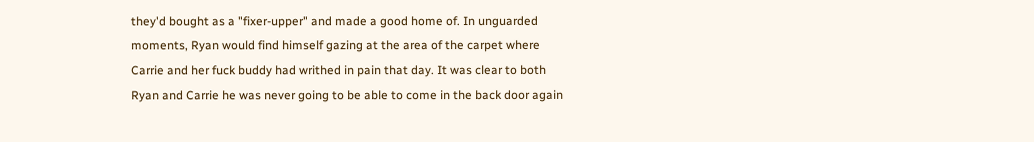they'd bought as a "fixer-upper" and made a good home of. In unguarded moments, Ryan would find himself gazing at the area of the carpet where Carrie and her fuck buddy had writhed in pain that day. It was clear to both Ryan and Carrie he was never going to be able to come in the back door again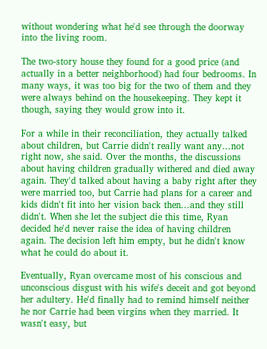without wondering what he'd see through the doorway into the living room.

The two-story house they found for a good price (and actually in a better neighborhood) had four bedrooms. In many ways, it was too big for the two of them and they were always behind on the housekeeping. They kept it though, saying they would grow into it.

For a while in their reconciliation, they actually talked about children, but Carrie didn't really want any...not right now, she said. Over the months, the discussions about having children gradually withered and died away again. They'd talked about having a baby right after they were married too, but Carrie had plans for a career and kids didn't fit into her vision back then...and they still didn't. When she let the subject die this time, Ryan decided he'd never raise the idea of having children again. The decision left him empty, but he didn't know what he could do about it.

Eventually, Ryan overcame most of his conscious and unconscious disgust with his wife's deceit and got beyond her adultery. He'd finally had to remind himself neither he nor Carrie had been virgins when they married. It wasn't easy, but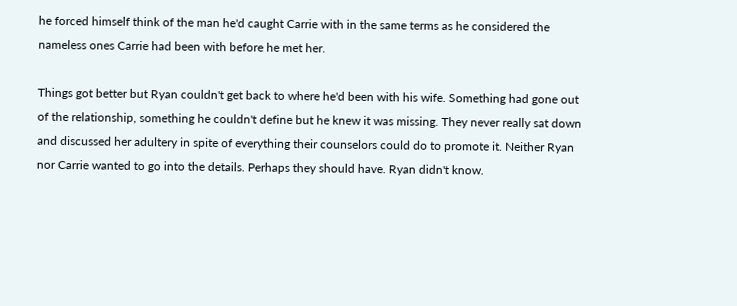he forced himself think of the man he'd caught Carrie with in the same terms as he considered the nameless ones Carrie had been with before he met her.

Things got better but Ryan couldn't get back to where he'd been with his wife. Something had gone out of the relationship, something he couldn't define but he knew it was missing. They never really sat down and discussed her adultery in spite of everything their counselors could do to promote it. Neither Ryan nor Carrie wanted to go into the details. Perhaps they should have. Ryan didn't know.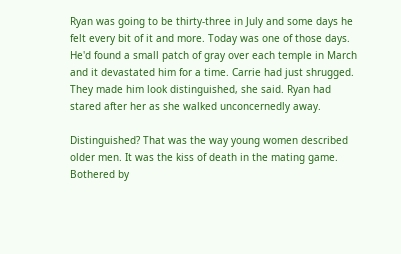Ryan was going to be thirty-three in July and some days he felt every bit of it and more. Today was one of those days. He'd found a small patch of gray over each temple in March and it devastated him for a time. Carrie had just shrugged. They made him look distinguished, she said. Ryan had stared after her as she walked unconcernedly away.

Distinguished? That was the way young women described older men. It was the kiss of death in the mating game. Bothered by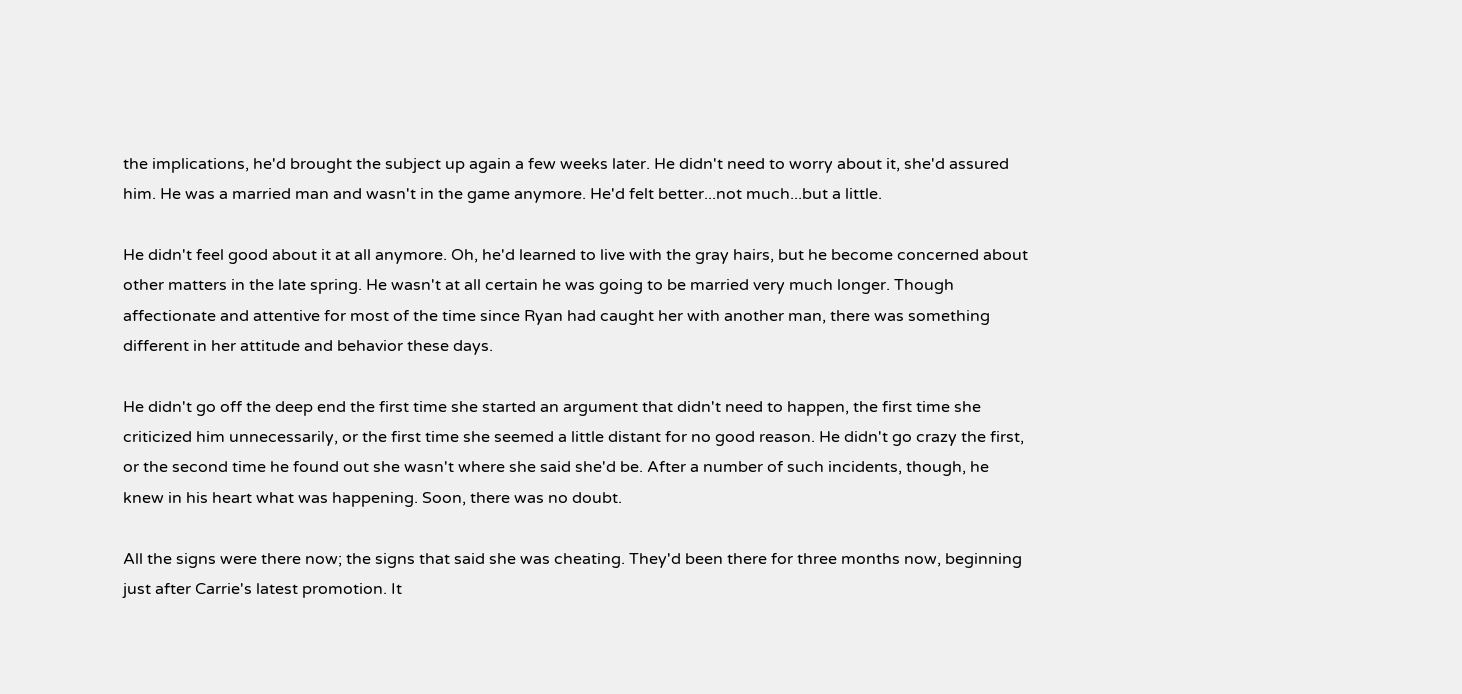the implications, he'd brought the subject up again a few weeks later. He didn't need to worry about it, she'd assured him. He was a married man and wasn't in the game anymore. He'd felt better...not much...but a little.

He didn't feel good about it at all anymore. Oh, he'd learned to live with the gray hairs, but he become concerned about other matters in the late spring. He wasn't at all certain he was going to be married very much longer. Though affectionate and attentive for most of the time since Ryan had caught her with another man, there was something different in her attitude and behavior these days.

He didn't go off the deep end the first time she started an argument that didn't need to happen, the first time she criticized him unnecessarily, or the first time she seemed a little distant for no good reason. He didn't go crazy the first, or the second time he found out she wasn't where she said she'd be. After a number of such incidents, though, he knew in his heart what was happening. Soon, there was no doubt.

All the signs were there now; the signs that said she was cheating. They'd been there for three months now, beginning just after Carrie's latest promotion. It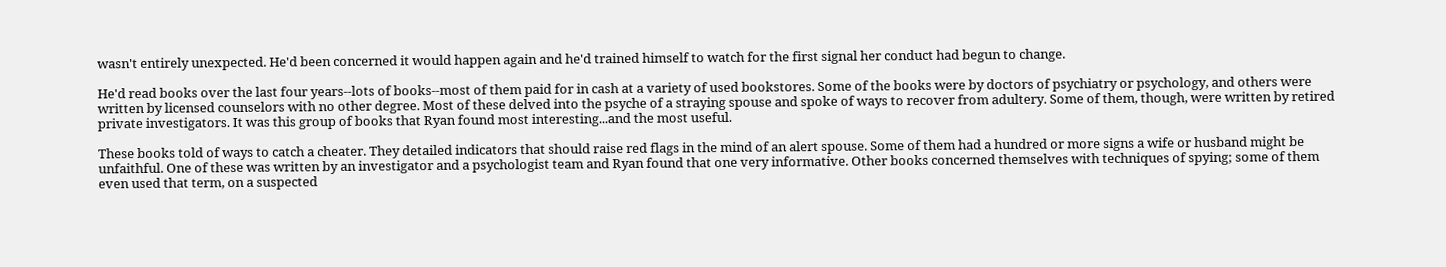wasn't entirely unexpected. He'd been concerned it would happen again and he'd trained himself to watch for the first signal her conduct had begun to change.

He'd read books over the last four years--lots of books--most of them paid for in cash at a variety of used bookstores. Some of the books were by doctors of psychiatry or psychology, and others were written by licensed counselors with no other degree. Most of these delved into the psyche of a straying spouse and spoke of ways to recover from adultery. Some of them, though, were written by retired private investigators. It was this group of books that Ryan found most interesting...and the most useful.

These books told of ways to catch a cheater. They detailed indicators that should raise red flags in the mind of an alert spouse. Some of them had a hundred or more signs a wife or husband might be unfaithful. One of these was written by an investigator and a psychologist team and Ryan found that one very informative. Other books concerned themselves with techniques of spying; some of them even used that term, on a suspected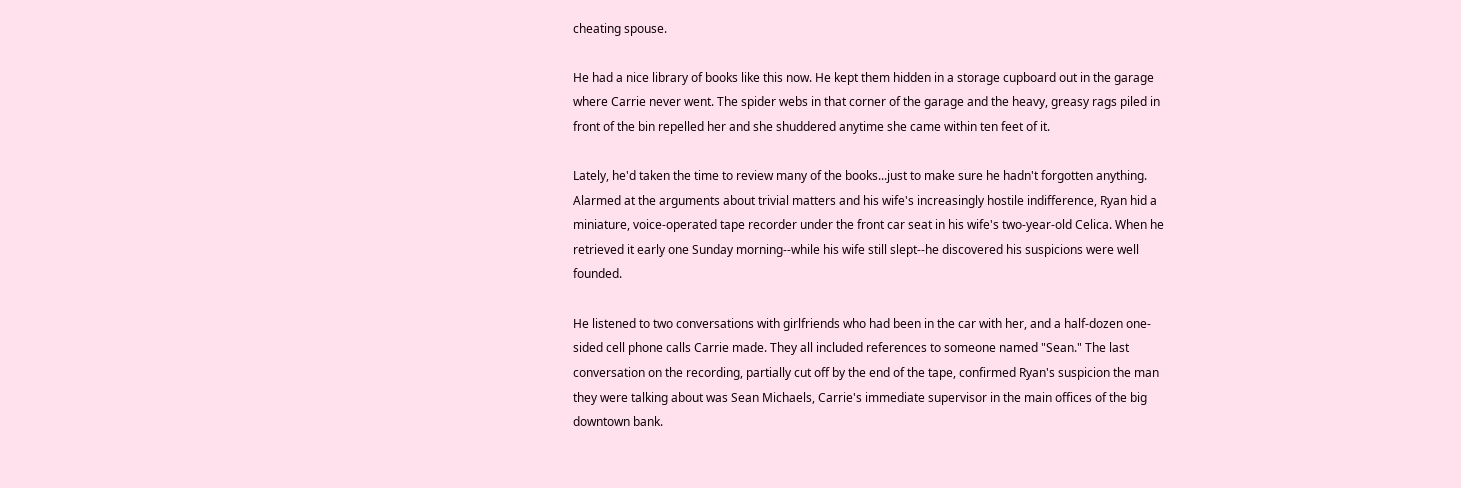cheating spouse.

He had a nice library of books like this now. He kept them hidden in a storage cupboard out in the garage where Carrie never went. The spider webs in that corner of the garage and the heavy, greasy rags piled in front of the bin repelled her and she shuddered anytime she came within ten feet of it.

Lately, he'd taken the time to review many of the books...just to make sure he hadn't forgotten anything. Alarmed at the arguments about trivial matters and his wife's increasingly hostile indifference, Ryan hid a miniature, voice-operated tape recorder under the front car seat in his wife's two-year-old Celica. When he retrieved it early one Sunday morning--while his wife still slept--he discovered his suspicions were well founded.

He listened to two conversations with girlfriends who had been in the car with her, and a half-dozen one-sided cell phone calls Carrie made. They all included references to someone named "Sean." The last conversation on the recording, partially cut off by the end of the tape, confirmed Ryan's suspicion the man they were talking about was Sean Michaels, Carrie's immediate supervisor in the main offices of the big downtown bank.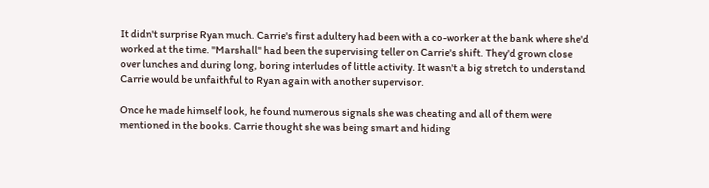It didn't surprise Ryan much. Carrie's first adultery had been with a co-worker at the bank where she'd worked at the time. "Marshall" had been the supervising teller on Carrie's shift. They'd grown close over lunches and during long, boring interludes of little activity. It wasn't a big stretch to understand Carrie would be unfaithful to Ryan again with another supervisor.

Once he made himself look, he found numerous signals she was cheating and all of them were mentioned in the books. Carrie thought she was being smart and hiding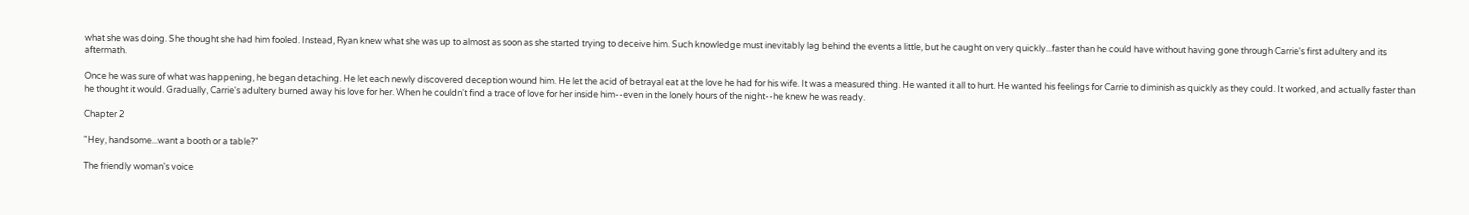what she was doing. She thought she had him fooled. Instead, Ryan knew what she was up to almost as soon as she started trying to deceive him. Such knowledge must inevitably lag behind the events a little, but he caught on very quickly...faster than he could have without having gone through Carrie's first adultery and its aftermath.

Once he was sure of what was happening, he began detaching. He let each newly discovered deception wound him. He let the acid of betrayal eat at the love he had for his wife. It was a measured thing. He wanted it all to hurt. He wanted his feelings for Carrie to diminish as quickly as they could. It worked, and actually faster than he thought it would. Gradually, Carrie's adultery burned away his love for her. When he couldn't find a trace of love for her inside him--even in the lonely hours of the night--he knew he was ready.

Chapter 2

"Hey, handsome...want a booth or a table?"

The friendly woman's voice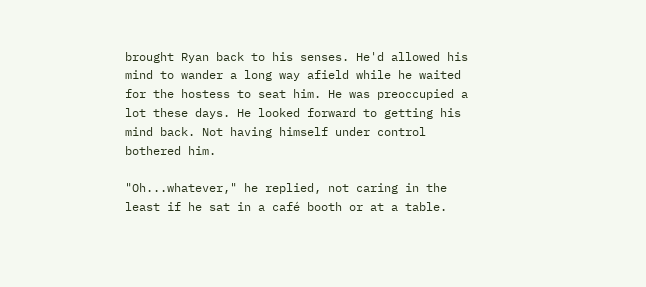brought Ryan back to his senses. He'd allowed his mind to wander a long way afield while he waited for the hostess to seat him. He was preoccupied a lot these days. He looked forward to getting his mind back. Not having himself under control bothered him.

"Oh...whatever," he replied, not caring in the least if he sat in a café booth or at a table.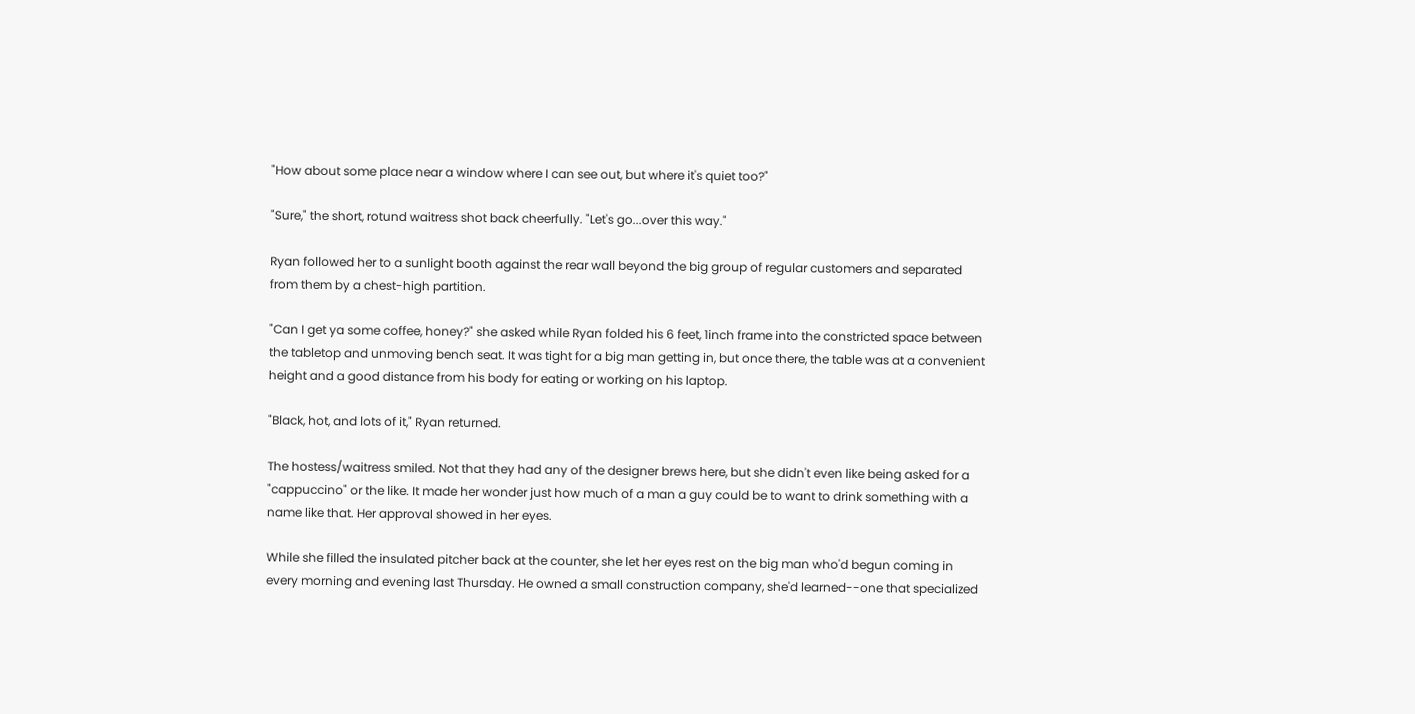"How about some place near a window where I can see out, but where it's quiet too?"

"Sure," the short, rotund waitress shot back cheerfully. "Let's go...over this way."

Ryan followed her to a sunlight booth against the rear wall beyond the big group of regular customers and separated from them by a chest-high partition.

"Can I get ya some coffee, honey?" she asked while Ryan folded his 6 feet, 1inch frame into the constricted space between the tabletop and unmoving bench seat. It was tight for a big man getting in, but once there, the table was at a convenient height and a good distance from his body for eating or working on his laptop.

"Black, hot, and lots of it," Ryan returned.

The hostess/waitress smiled. Not that they had any of the designer brews here, but she didn't even like being asked for a "cappuccino" or the like. It made her wonder just how much of a man a guy could be to want to drink something with a name like that. Her approval showed in her eyes.

While she filled the insulated pitcher back at the counter, she let her eyes rest on the big man who'd begun coming in every morning and evening last Thursday. He owned a small construction company, she'd learned--one that specialized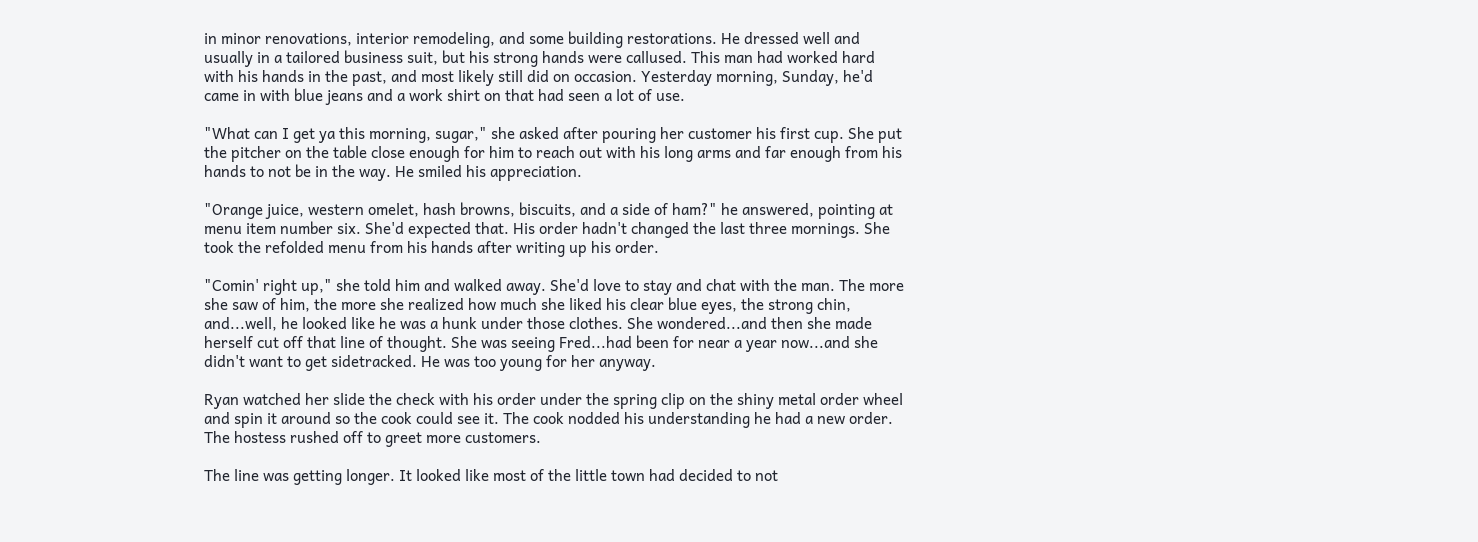in minor renovations, interior remodeling, and some building restorations. He dressed well and usually in a tailored business suit, but his strong hands were callused. This man had worked hard with his hands in the past, and most likely still did on occasion. Yesterday morning, Sunday, he'd came in with blue jeans and a work shirt on that had seen a lot of use.

"What can I get ya this morning, sugar," she asked after pouring her customer his first cup. She put the pitcher on the table close enough for him to reach out with his long arms and far enough from his hands to not be in the way. He smiled his appreciation.

"Orange juice, western omelet, hash browns, biscuits, and a side of ham?" he answered, pointing at menu item number six. She'd expected that. His order hadn't changed the last three mornings. She took the refolded menu from his hands after writing up his order.

"Comin' right up," she told him and walked away. She'd love to stay and chat with the man. The more she saw of him, the more she realized how much she liked his clear blue eyes, the strong chin, and...well, he looked like he was a hunk under those clothes. She wondered...and then she made herself cut off that line of thought. She was seeing Fred...had been for near a year now...and she didn't want to get sidetracked. He was too young for her anyway.

Ryan watched her slide the check with his order under the spring clip on the shiny metal order wheel and spin it around so the cook could see it. The cook nodded his understanding he had a new order. The hostess rushed off to greet more customers.

The line was getting longer. It looked like most of the little town had decided to not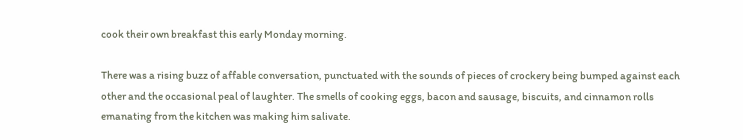cook their own breakfast this early Monday morning.

There was a rising buzz of affable conversation, punctuated with the sounds of pieces of crockery being bumped against each other and the occasional peal of laughter. The smells of cooking eggs, bacon and sausage, biscuits, and cinnamon rolls emanating from the kitchen was making him salivate.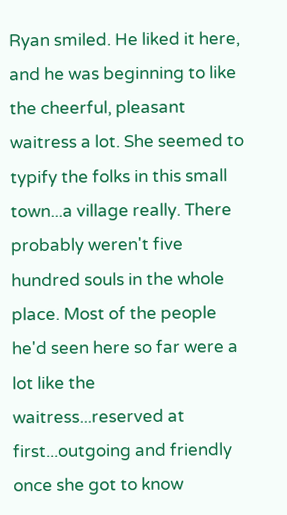Ryan smiled. He liked it here, and he was beginning to like the cheerful, pleasant waitress a lot. She seemed to typify the folks in this small town...a village really. There probably weren't five hundred souls in the whole place. Most of the people he'd seen here so far were a lot like the waitress...reserved at first...outgoing and friendly once she got to know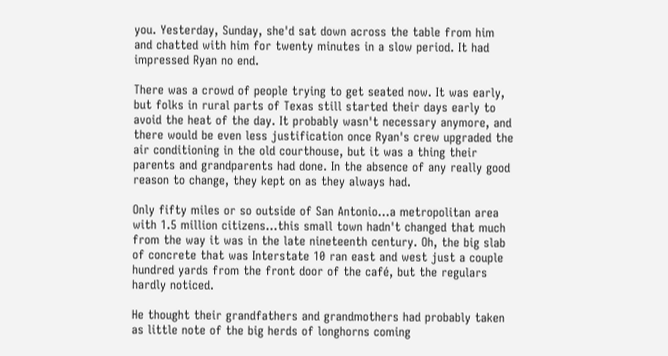you. Yesterday, Sunday, she'd sat down across the table from him and chatted with him for twenty minutes in a slow period. It had impressed Ryan no end.

There was a crowd of people trying to get seated now. It was early, but folks in rural parts of Texas still started their days early to avoid the heat of the day. It probably wasn't necessary anymore, and there would be even less justification once Ryan's crew upgraded the air conditioning in the old courthouse, but it was a thing their parents and grandparents had done. In the absence of any really good reason to change, they kept on as they always had.

Only fifty miles or so outside of San Antonio...a metropolitan area with 1.5 million citizens...this small town hadn't changed that much from the way it was in the late nineteenth century. Oh, the big slab of concrete that was Interstate 10 ran east and west just a couple hundred yards from the front door of the café, but the regulars hardly noticed.

He thought their grandfathers and grandmothers had probably taken as little note of the big herds of longhorns coming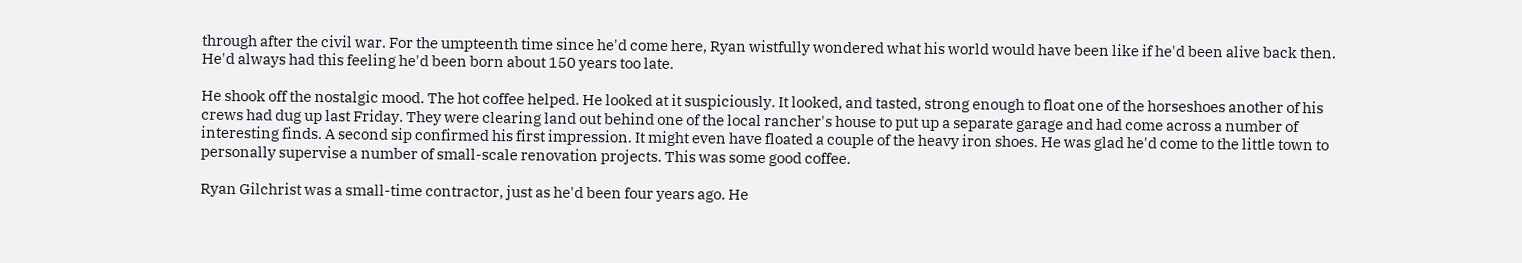through after the civil war. For the umpteenth time since he'd come here, Ryan wistfully wondered what his world would have been like if he'd been alive back then. He'd always had this feeling he'd been born about 150 years too late.

He shook off the nostalgic mood. The hot coffee helped. He looked at it suspiciously. It looked, and tasted, strong enough to float one of the horseshoes another of his crews had dug up last Friday. They were clearing land out behind one of the local rancher's house to put up a separate garage and had come across a number of interesting finds. A second sip confirmed his first impression. It might even have floated a couple of the heavy iron shoes. He was glad he'd come to the little town to personally supervise a number of small-scale renovation projects. This was some good coffee.

Ryan Gilchrist was a small-time contractor, just as he'd been four years ago. He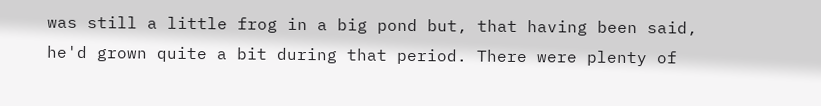was still a little frog in a big pond but, that having been said, he'd grown quite a bit during that period. There were plenty of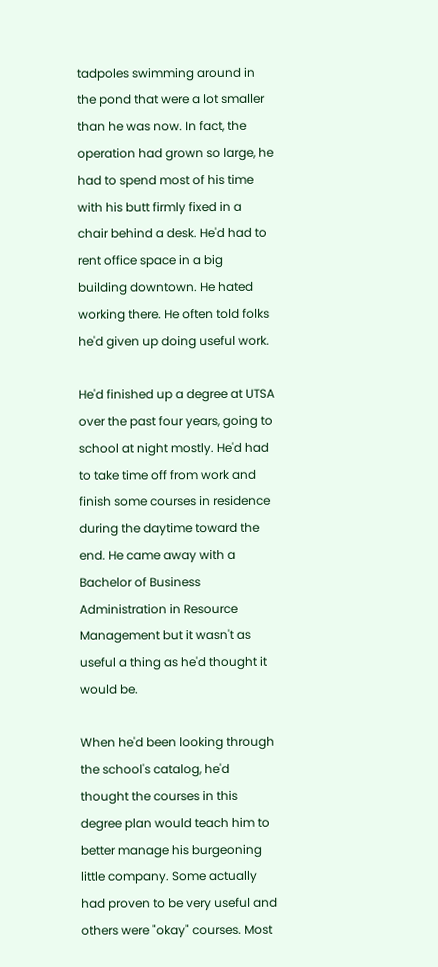tadpoles swimming around in the pond that were a lot smaller than he was now. In fact, the operation had grown so large, he had to spend most of his time with his butt firmly fixed in a chair behind a desk. He'd had to rent office space in a big building downtown. He hated working there. He often told folks he'd given up doing useful work.

He'd finished up a degree at UTSA over the past four years, going to school at night mostly. He'd had to take time off from work and finish some courses in residence during the daytime toward the end. He came away with a Bachelor of Business Administration in Resource Management but it wasn't as useful a thing as he'd thought it would be.

When he'd been looking through the school's catalog, he'd thought the courses in this degree plan would teach him to better manage his burgeoning little company. Some actually had proven to be very useful and others were "okay" courses. Most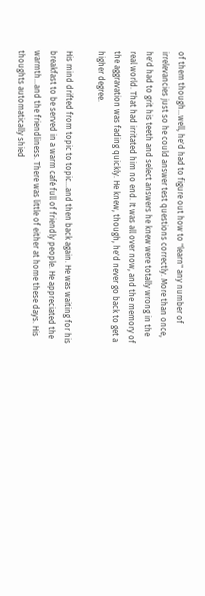of them though...well, he'd had to figure out how to "learn" any number of irrelevancies just so he could answer test questions correctly. More than once, he'd had to grit his teeth and select answers he knew were totally wrong in the real world. That had irritated him no end. It was all over now, and the memory of the aggravation was fading quickly. He knew, though, he'd never go back to get a higher degree.

His mind drifted from topic to topic...and then back again. He was waiting for his breakfast to be served in a warm café full of friendly people. He appreciated the warmth...and the friendliness. There was little of either at home these days. His thoughts automatically shied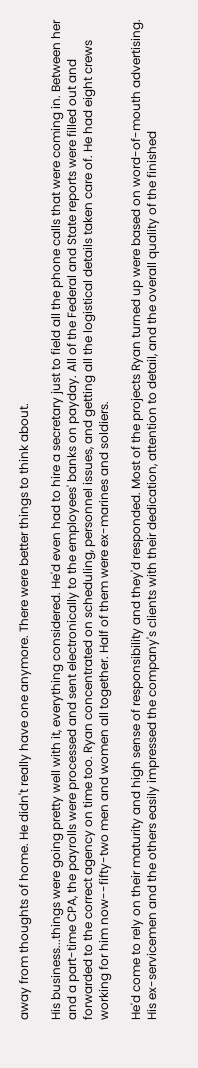away from thoughts of home. He didn't really have one anymore. There were better things to think about.

His business...things were going pretty well with it, everything considered. He'd even had to hire a secretary just to field all the phone calls that were coming in. Between her and a part-time CPA, the payrolls were processed and sent electronically to the employees' banks on payday. All of the Federal and State reports were filled out and forwarded to the correct agency on time too. Ryan concentrated on scheduling, personnel issues, and getting all the logistical details taken care of. He had eight crews working for him now--fifty-two men and women all together. Half of them were ex-marines and soldiers.

He'd come to rely on their maturity and high sense of responsibility and they'd responded. Most of the projects Ryan turned up were based on word-of-mouth advertising. His ex-servicemen and the others easily impressed the company's clients with their dedication, attention to detail, and the overall quality of the finished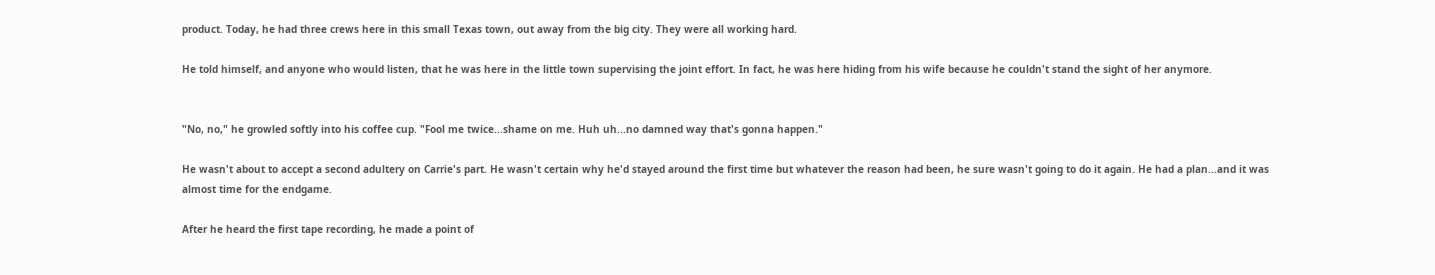product. Today, he had three crews here in this small Texas town, out away from the big city. They were all working hard.

He told himself, and anyone who would listen, that he was here in the little town supervising the joint effort. In fact, he was here hiding from his wife because he couldn't stand the sight of her anymore.


"No, no," he growled softly into his coffee cup. "Fool me twice...shame on me. Huh uh...no damned way that's gonna happen."

He wasn't about to accept a second adultery on Carrie's part. He wasn't certain why he'd stayed around the first time but whatever the reason had been, he sure wasn't going to do it again. He had a plan...and it was almost time for the endgame.

After he heard the first tape recording, he made a point of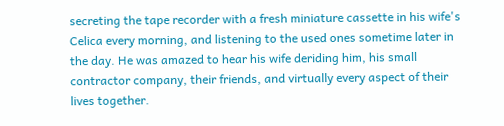secreting the tape recorder with a fresh miniature cassette in his wife's Celica every morning, and listening to the used ones sometime later in the day. He was amazed to hear his wife deriding him, his small contractor company, their friends, and virtually every aspect of their lives together.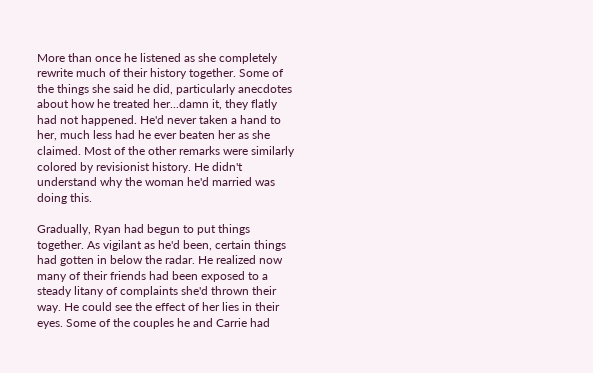More than once he listened as she completely rewrite much of their history together. Some of the things she said he did, particularly anecdotes about how he treated her...damn it, they flatly had not happened. He'd never taken a hand to her, much less had he ever beaten her as she claimed. Most of the other remarks were similarly colored by revisionist history. He didn't understand why the woman he'd married was doing this.

Gradually, Ryan had begun to put things together. As vigilant as he'd been, certain things had gotten in below the radar. He realized now many of their friends had been exposed to a steady litany of complaints she'd thrown their way. He could see the effect of her lies in their eyes. Some of the couples he and Carrie had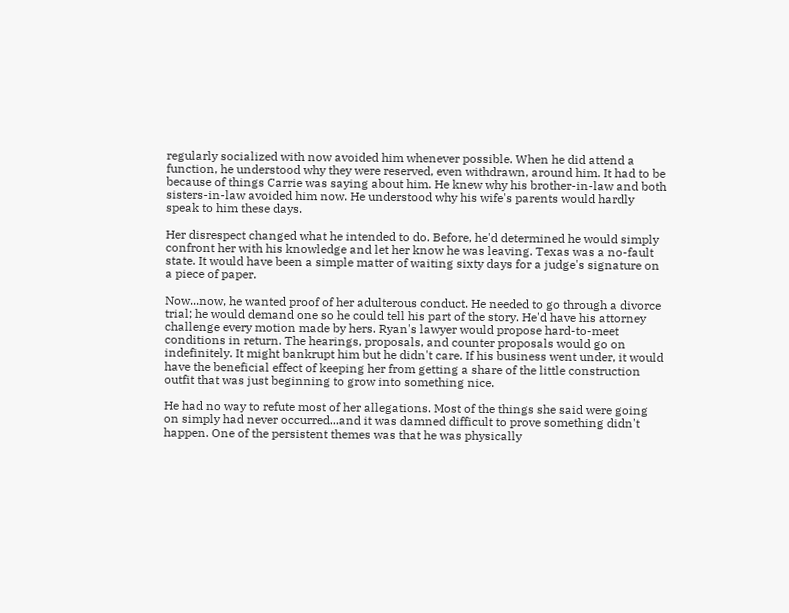regularly socialized with now avoided him whenever possible. When he did attend a function, he understood why they were reserved, even withdrawn, around him. It had to be because of things Carrie was saying about him. He knew why his brother-in-law and both sisters-in-law avoided him now. He understood why his wife's parents would hardly speak to him these days.

Her disrespect changed what he intended to do. Before, he'd determined he would simply confront her with his knowledge and let her know he was leaving. Texas was a no-fault state. It would have been a simple matter of waiting sixty days for a judge's signature on a piece of paper.

Now...now, he wanted proof of her adulterous conduct. He needed to go through a divorce trial; he would demand one so he could tell his part of the story. He'd have his attorney challenge every motion made by hers. Ryan's lawyer would propose hard-to-meet conditions in return. The hearings, proposals, and counter proposals would go on indefinitely. It might bankrupt him but he didn't care. If his business went under, it would have the beneficial effect of keeping her from getting a share of the little construction outfit that was just beginning to grow into something nice.

He had no way to refute most of her allegations. Most of the things she said were going on simply had never occurred...and it was damned difficult to prove something didn't happen. One of the persistent themes was that he was physically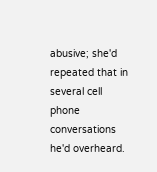abusive; she'd repeated that in several cell phone conversations he'd overheard.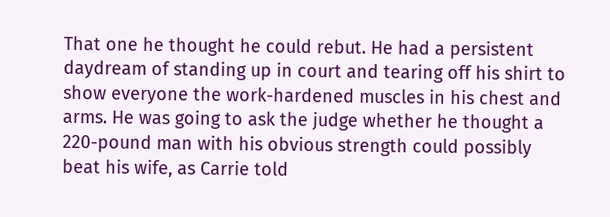That one he thought he could rebut. He had a persistent daydream of standing up in court and tearing off his shirt to show everyone the work-hardened muscles in his chest and arms. He was going to ask the judge whether he thought a 220-pound man with his obvious strength could possibly beat his wife, as Carrie told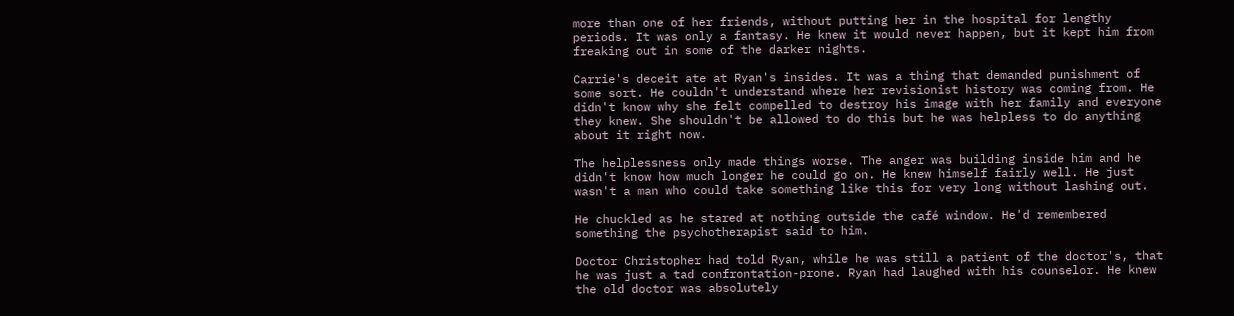more than one of her friends, without putting her in the hospital for lengthy periods. It was only a fantasy. He knew it would never happen, but it kept him from freaking out in some of the darker nights.

Carrie's deceit ate at Ryan's insides. It was a thing that demanded punishment of some sort. He couldn't understand where her revisionist history was coming from. He didn't know why she felt compelled to destroy his image with her family and everyone they knew. She shouldn't be allowed to do this but he was helpless to do anything about it right now.

The helplessness only made things worse. The anger was building inside him and he didn't know how much longer he could go on. He knew himself fairly well. He just wasn't a man who could take something like this for very long without lashing out.

He chuckled as he stared at nothing outside the café window. He'd remembered something the psychotherapist said to him.

Doctor Christopher had told Ryan, while he was still a patient of the doctor's, that he was just a tad confrontation-prone. Ryan had laughed with his counselor. He knew the old doctor was absolutely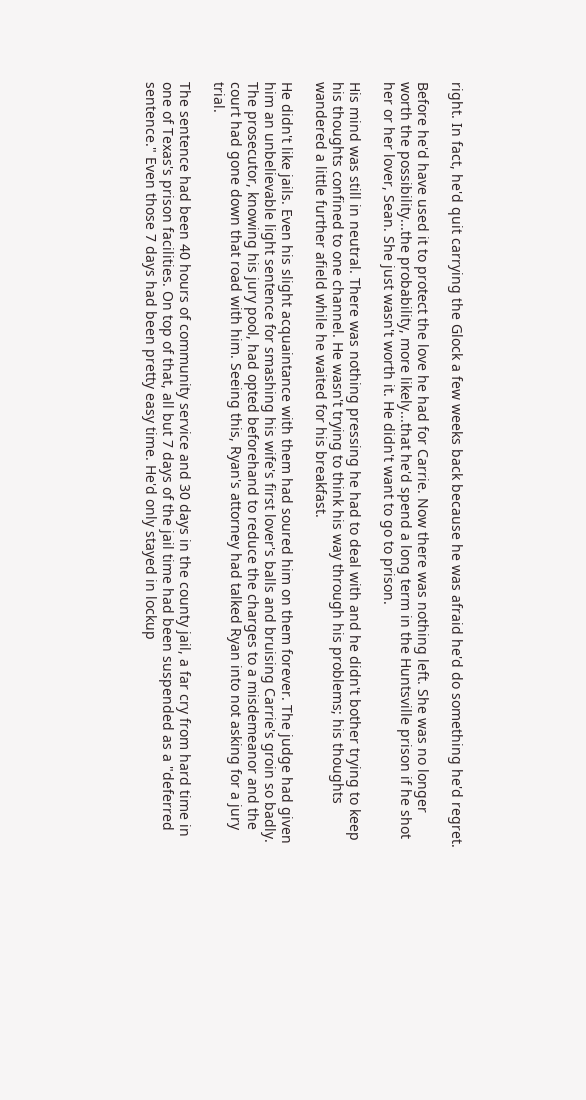right. In fact, he'd quit carrying the Glock a few weeks back because he was afraid he'd do something he'd regret.

Before he'd have used it to protect the love he had for Carrie. Now there was nothing left. She was no longer worth the possibility...the probability, more likely...that he'd spend a long term in the Huntsville prison if he shot her or her lover, Sean. She just wasn't worth it. He didn't want to go to prison.

His mind was still in neutral. There was nothing pressing he had to deal with and he didn't bother trying to keep his thoughts confined to one channel. He wasn't trying to think his way through his problems; his thoughts wandered a little further afield while he waited for his breakfast.

He didn't like jails. Even his slight acquaintance with them had soured him on them forever. The judge had given him an unbelievable light sentence for smashing his wife's first lover's balls and bruising Carrie's groin so badly. The prosecutor, knowing his jury pool, had opted beforehand to reduce the charges to a misdemeanor and the court had gone down that road with him. Seeing this, Ryan's attorney had talked Ryan into not asking for a jury trial.

The sentence had been 40 hours of community service and 30 days in the county jail, a far cry from hard time in one of Texas's prison facilities. On top of that, all but 7 days of the jail time had been suspended as a "deferred sentence." Even those 7 days had been pretty easy time. He'd only stayed in lockup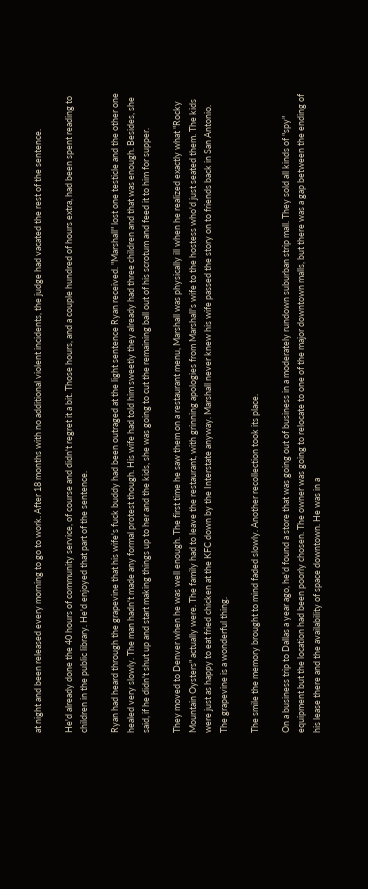at night and been released every morning to go to work. After 18 months with no additional violent incidents, the judge had vacated the rest of the sentence.

He'd already done the 40 hours of community service, of course and didn't regret it a bit. Those hours, and a couple hundred of hours extra, had been spent reading to children in the public library. He'd enjoyed that part of the sentence.

Ryan had heard through the grapevine that his wife's fuck buddy had been outraged at the light sentence Ryan received. "Marshall" lost one testicle and the other one healed very slowly. The man hadn't made any formal protest though. His wife had told him sweetly they already had three children and that was enough. Besides, she said, if he didn't shut up and start making things up to her and the kids, she was going to cut the remaining ball out of his scrotum and feed it to him for supper.

They moved to Denver when he was well enough. The first time he saw them on a restaurant menu, Marshall was physically ill when he realized exactly what "Rocky Mountain Oysters" actually were. The family had to leave the restaurant, with grinning apologies from Marshall's wife to the hostess who'd just seated them. The kids were just as happy to eat fried chicken at the KFC down by the Interstate anyway. Marshall never knew his wife passed the story on to friends back in San Antonio. The grapevine is a wonderful thing.

The smile the memory brought to mind faded slowly. Another recollection took its place.

On a business trip to Dallas a year ago, he'd found a store that was going out of business in a moderately rundown suburban strip mall. They sold all kinds of "spy" equipment but the location had been poorly chosen. The owner was going to relocate to one of the major downtown malls, but there was a gap between the ending of his lease there and the availability of space downtown. He was in a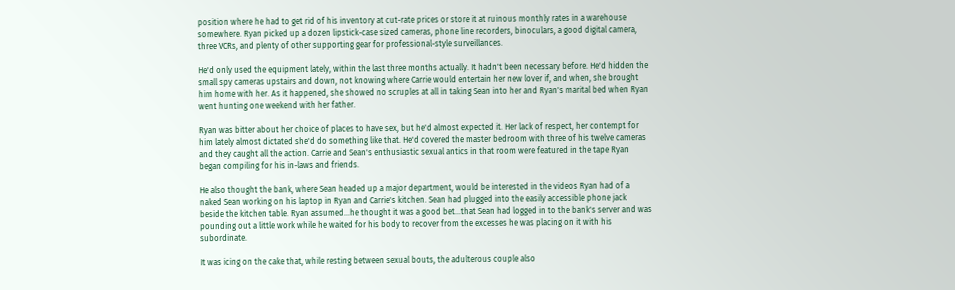position where he had to get rid of his inventory at cut-rate prices or store it at ruinous monthly rates in a warehouse somewhere. Ryan picked up a dozen lipstick-case sized cameras, phone line recorders, binoculars, a good digital camera, three VCRs, and plenty of other supporting gear for professional-style surveillances.

He'd only used the equipment lately, within the last three months actually. It hadn't been necessary before. He'd hidden the small spy cameras upstairs and down, not knowing where Carrie would entertain her new lover if, and when, she brought him home with her. As it happened, she showed no scruples at all in taking Sean into her and Ryan's marital bed when Ryan went hunting one weekend with her father.

Ryan was bitter about her choice of places to have sex, but he'd almost expected it. Her lack of respect, her contempt for him lately almost dictated she'd do something like that. He'd covered the master bedroom with three of his twelve cameras and they caught all the action. Carrie and Sean's enthusiastic sexual antics in that room were featured in the tape Ryan began compiling for his in-laws and friends.

He also thought the bank, where Sean headed up a major department, would be interested in the videos Ryan had of a naked Sean working on his laptop in Ryan and Carrie's kitchen. Sean had plugged into the easily accessible phone jack beside the kitchen table. Ryan assumed...he thought it was a good bet...that Sean had logged in to the bank's server and was pounding out a little work while he waited for his body to recover from the excesses he was placing on it with his subordinate.

It was icing on the cake that, while resting between sexual bouts, the adulterous couple also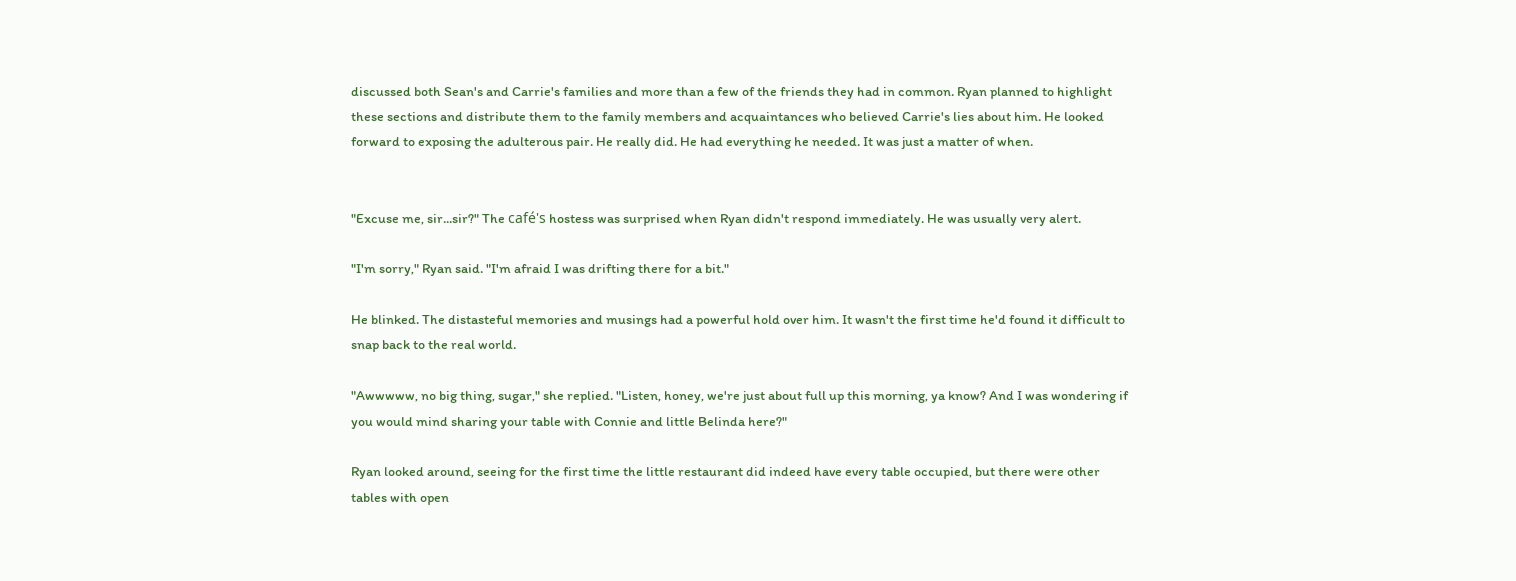discussed both Sean's and Carrie's families and more than a few of the friends they had in common. Ryan planned to highlight these sections and distribute them to the family members and acquaintances who believed Carrie's lies about him. He looked forward to exposing the adulterous pair. He really did. He had everything he needed. It was just a matter of when.


"Excuse me, sir...sir?" The café's hostess was surprised when Ryan didn't respond immediately. He was usually very alert.

"I'm sorry," Ryan said. "I'm afraid I was drifting there for a bit."

He blinked. The distasteful memories and musings had a powerful hold over him. It wasn't the first time he'd found it difficult to snap back to the real world.

"Awwwww, no big thing, sugar," she replied. "Listen, honey, we're just about full up this morning, ya know? And I was wondering if you would mind sharing your table with Connie and little Belinda here?"

Ryan looked around, seeing for the first time the little restaurant did indeed have every table occupied, but there were other tables with open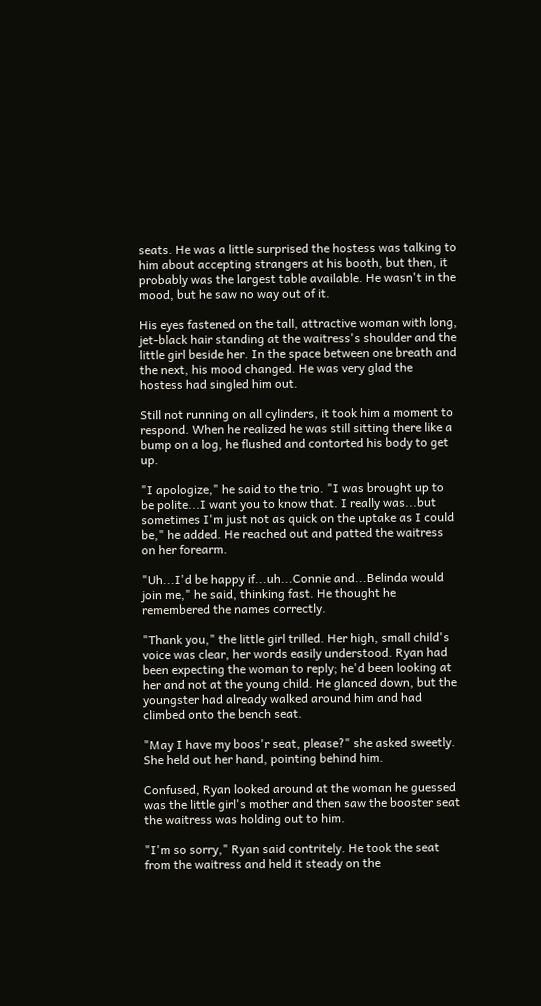seats. He was a little surprised the hostess was talking to him about accepting strangers at his booth, but then, it probably was the largest table available. He wasn't in the mood, but he saw no way out of it.

His eyes fastened on the tall, attractive woman with long, jet-black hair standing at the waitress's shoulder and the little girl beside her. In the space between one breath and the next, his mood changed. He was very glad the hostess had singled him out.

Still not running on all cylinders, it took him a moment to respond. When he realized he was still sitting there like a bump on a log, he flushed and contorted his body to get up.

"I apologize," he said to the trio. "I was brought up to be polite...I want you to know that. I really was...but sometimes I'm just not as quick on the uptake as I could be," he added. He reached out and patted the waitress on her forearm.

"Uh...I'd be happy if...uh...Connie and...Belinda would join me," he said, thinking fast. He thought he remembered the names correctly.

"Thank you," the little girl trilled. Her high, small child's voice was clear, her words easily understood. Ryan had been expecting the woman to reply; he'd been looking at her and not at the young child. He glanced down, but the youngster had already walked around him and had climbed onto the bench seat.

"May I have my boos'r seat, please?" she asked sweetly. She held out her hand, pointing behind him.

Confused, Ryan looked around at the woman he guessed was the little girl's mother and then saw the booster seat the waitress was holding out to him.

"I'm so sorry," Ryan said contritely. He took the seat from the waitress and held it steady on the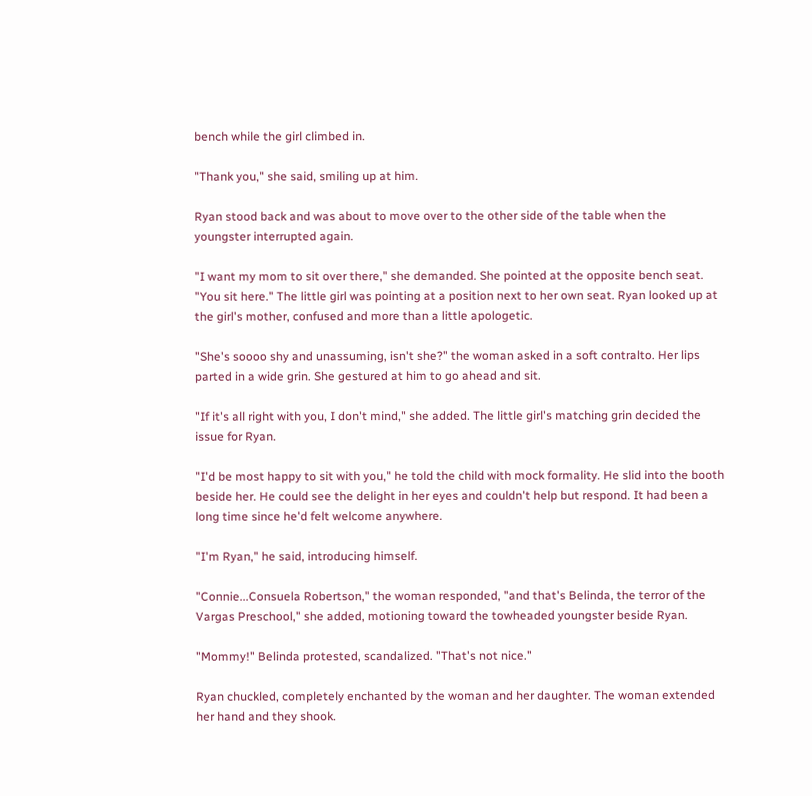bench while the girl climbed in.

"Thank you," she said, smiling up at him.

Ryan stood back and was about to move over to the other side of the table when the youngster interrupted again.

"I want my mom to sit over there," she demanded. She pointed at the opposite bench seat. "You sit here." The little girl was pointing at a position next to her own seat. Ryan looked up at the girl's mother, confused and more than a little apologetic.

"She's soooo shy and unassuming, isn't she?" the woman asked in a soft contralto. Her lips parted in a wide grin. She gestured at him to go ahead and sit.

"If it's all right with you, I don't mind," she added. The little girl's matching grin decided the issue for Ryan.

"I'd be most happy to sit with you," he told the child with mock formality. He slid into the booth beside her. He could see the delight in her eyes and couldn't help but respond. It had been a long time since he'd felt welcome anywhere.

"I'm Ryan," he said, introducing himself.

"Connie...Consuela Robertson," the woman responded, "and that's Belinda, the terror of the Vargas Preschool," she added, motioning toward the towheaded youngster beside Ryan.

"Mommy!" Belinda protested, scandalized. "That's not nice."

Ryan chuckled, completely enchanted by the woman and her daughter. The woman extended her hand and they shook.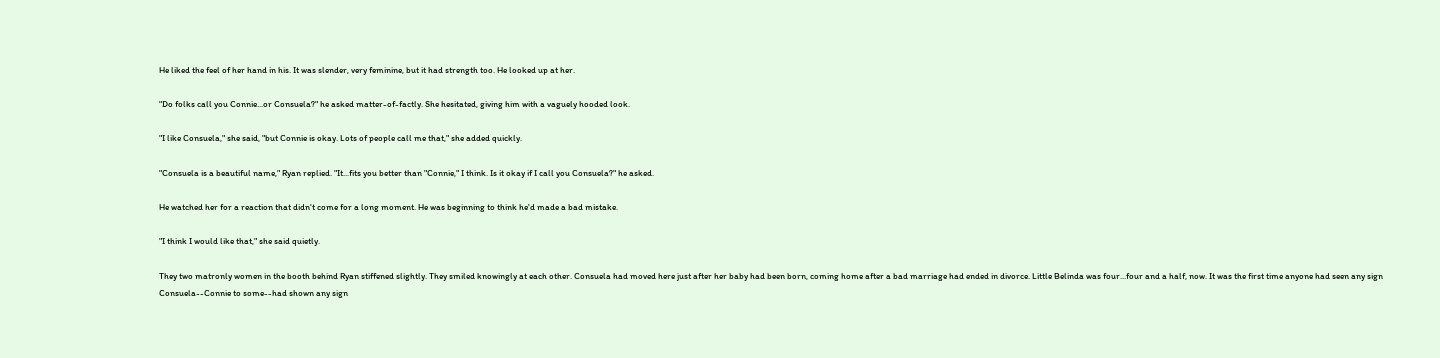He liked the feel of her hand in his. It was slender, very feminine, but it had strength too. He looked up at her.

"Do folks call you Connie...or Consuela?" he asked matter-of-factly. She hesitated, giving him with a vaguely hooded look.

"I like Consuela," she said, "but Connie is okay. Lots of people call me that," she added quickly.

"Consuela is a beautiful name," Ryan replied. "It...fits you better than "Connie," I think. Is it okay if I call you Consuela?" he asked.

He watched her for a reaction that didn't come for a long moment. He was beginning to think he'd made a bad mistake.

"I think I would like that," she said quietly.

They two matronly women in the booth behind Ryan stiffened slightly. They smiled knowingly at each other. Consuela had moved here just after her baby had been born, coming home after a bad marriage had ended in divorce. Little Belinda was four...four and a half, now. It was the first time anyone had seen any sign Consuela--Connie to some--had shown any sign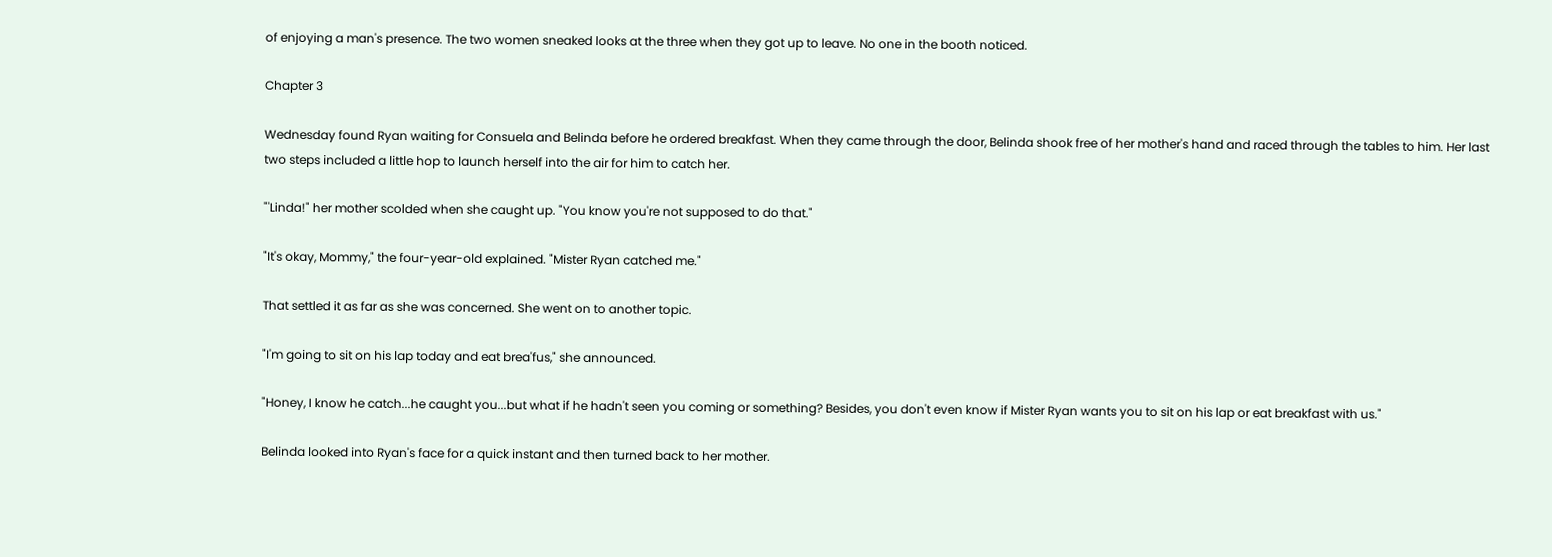of enjoying a man's presence. The two women sneaked looks at the three when they got up to leave. No one in the booth noticed.

Chapter 3

Wednesday found Ryan waiting for Consuela and Belinda before he ordered breakfast. When they came through the door, Belinda shook free of her mother's hand and raced through the tables to him. Her last two steps included a little hop to launch herself into the air for him to catch her.

"'Linda!" her mother scolded when she caught up. "You know you're not supposed to do that."

"It's okay, Mommy," the four-year-old explained. "Mister Ryan catched me."

That settled it as far as she was concerned. She went on to another topic.

"I'm going to sit on his lap today and eat brea'fus," she announced.

"Honey, I know he catch...he caught you...but what if he hadn't seen you coming or something? Besides, you don't even know if Mister Ryan wants you to sit on his lap or eat breakfast with us."

Belinda looked into Ryan's face for a quick instant and then turned back to her mother.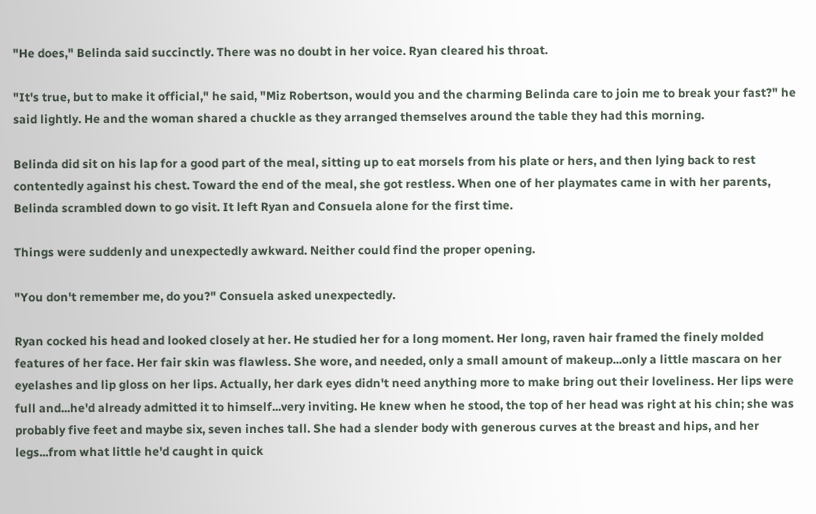"He does," Belinda said succinctly. There was no doubt in her voice. Ryan cleared his throat.

"It's true, but to make it official," he said, "Miz Robertson, would you and the charming Belinda care to join me to break your fast?" he said lightly. He and the woman shared a chuckle as they arranged themselves around the table they had this morning.

Belinda did sit on his lap for a good part of the meal, sitting up to eat morsels from his plate or hers, and then lying back to rest contentedly against his chest. Toward the end of the meal, she got restless. When one of her playmates came in with her parents, Belinda scrambled down to go visit. It left Ryan and Consuela alone for the first time.

Things were suddenly and unexpectedly awkward. Neither could find the proper opening.

"You don't remember me, do you?" Consuela asked unexpectedly.

Ryan cocked his head and looked closely at her. He studied her for a long moment. Her long, raven hair framed the finely molded features of her face. Her fair skin was flawless. She wore, and needed, only a small amount of makeup...only a little mascara on her eyelashes and lip gloss on her lips. Actually, her dark eyes didn't need anything more to make bring out their loveliness. Her lips were full and...he'd already admitted it to himself...very inviting. He knew when he stood, the top of her head was right at his chin; she was probably five feet and maybe six, seven inches tall. She had a slender body with generous curves at the breast and hips, and her legs...from what little he'd caught in quick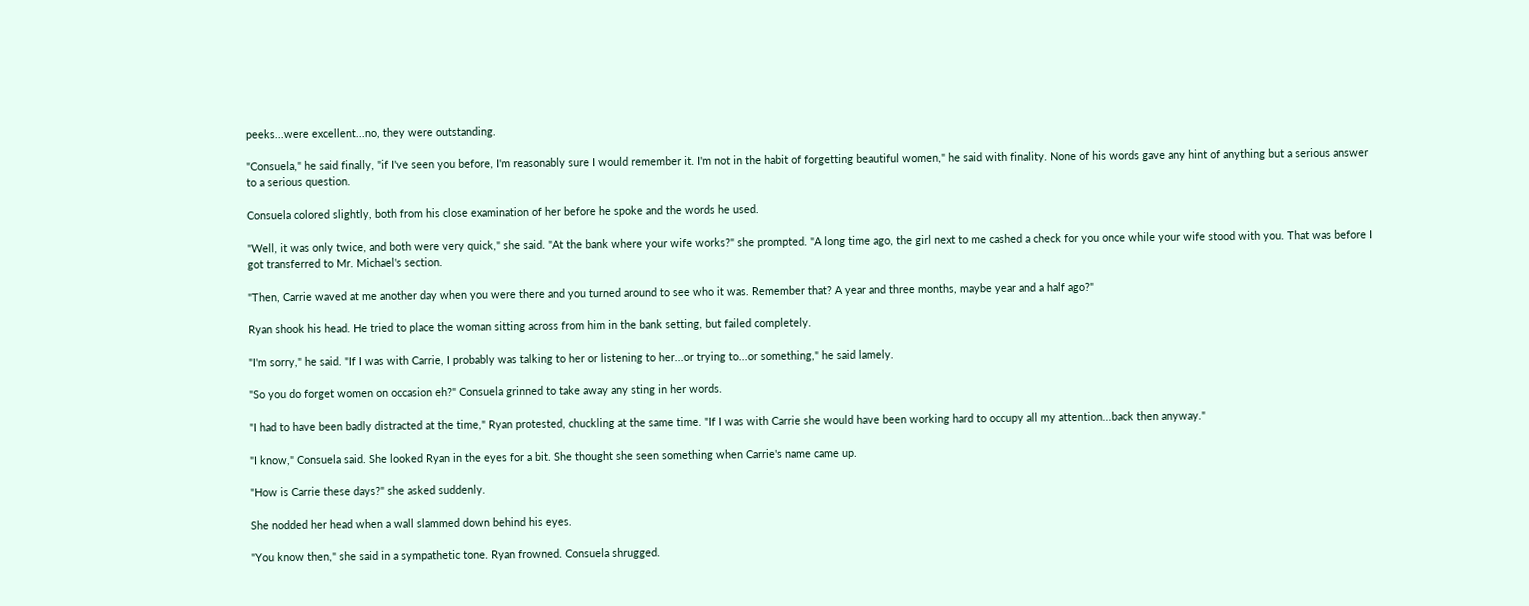peeks...were excellent...no, they were outstanding.

"Consuela," he said finally, "if I've seen you before, I'm reasonably sure I would remember it. I'm not in the habit of forgetting beautiful women," he said with finality. None of his words gave any hint of anything but a serious answer to a serious question.

Consuela colored slightly, both from his close examination of her before he spoke and the words he used.

"Well, it was only twice, and both were very quick," she said. "At the bank where your wife works?" she prompted. "A long time ago, the girl next to me cashed a check for you once while your wife stood with you. That was before I got transferred to Mr. Michael's section.

"Then, Carrie waved at me another day when you were there and you turned around to see who it was. Remember that? A year and three months, maybe year and a half ago?"

Ryan shook his head. He tried to place the woman sitting across from him in the bank setting, but failed completely.

"I'm sorry," he said. "If I was with Carrie, I probably was talking to her or listening to her...or trying to...or something," he said lamely.

"So you do forget women on occasion eh?" Consuela grinned to take away any sting in her words.

"I had to have been badly distracted at the time," Ryan protested, chuckling at the same time. "If I was with Carrie she would have been working hard to occupy all my attention...back then anyway."

"I know," Consuela said. She looked Ryan in the eyes for a bit. She thought she seen something when Carrie's name came up.

"How is Carrie these days?" she asked suddenly.

She nodded her head when a wall slammed down behind his eyes.

"You know then," she said in a sympathetic tone. Ryan frowned. Consuela shrugged.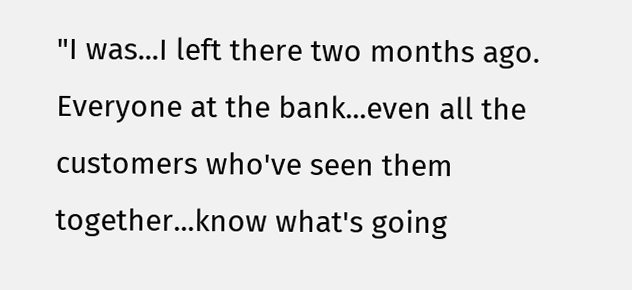"I was...I left there two months ago. Everyone at the bank...even all the customers who've seen them together...know what's going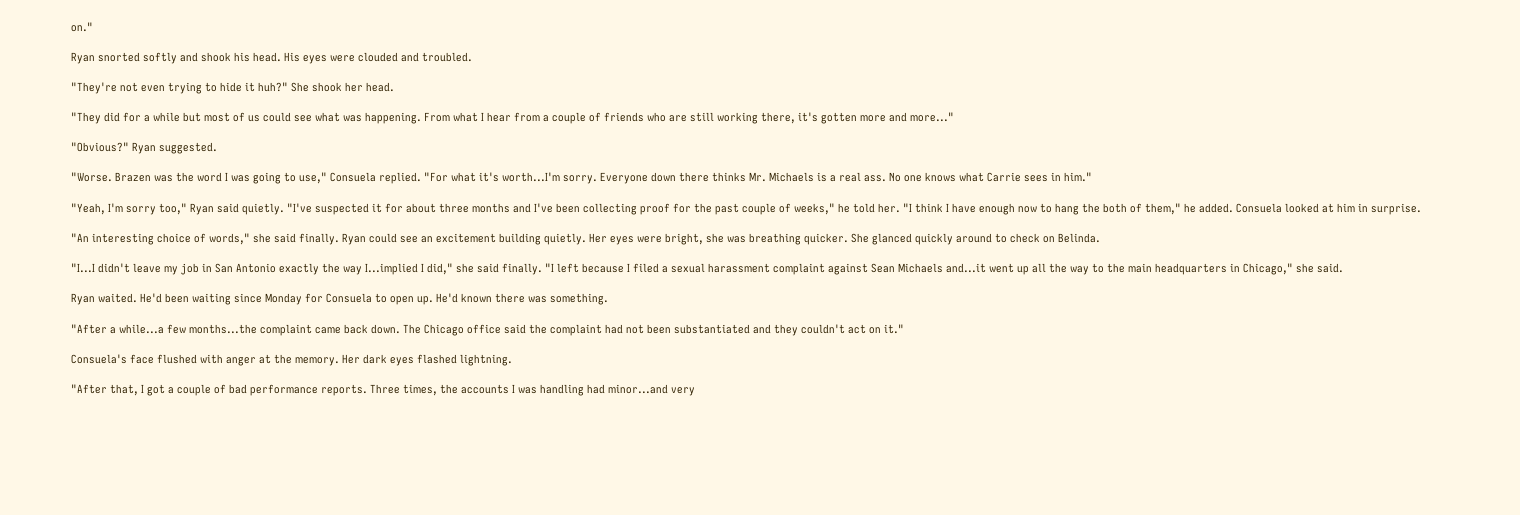on."

Ryan snorted softly and shook his head. His eyes were clouded and troubled.

"They're not even trying to hide it huh?" She shook her head.

"They did for a while but most of us could see what was happening. From what I hear from a couple of friends who are still working there, it's gotten more and more..."

"Obvious?" Ryan suggested.

"Worse. Brazen was the word I was going to use," Consuela replied. "For what it's worth...I'm sorry. Everyone down there thinks Mr. Michaels is a real ass. No one knows what Carrie sees in him."

"Yeah, I'm sorry too," Ryan said quietly. "I've suspected it for about three months and I've been collecting proof for the past couple of weeks," he told her. "I think I have enough now to hang the both of them," he added. Consuela looked at him in surprise.

"An interesting choice of words," she said finally. Ryan could see an excitement building quietly. Her eyes were bright, she was breathing quicker. She glanced quickly around to check on Belinda.

"I...I didn't leave my job in San Antonio exactly the way I...implied I did," she said finally. "I left because I filed a sexual harassment complaint against Sean Michaels and...it went up all the way to the main headquarters in Chicago," she said.

Ryan waited. He'd been waiting since Monday for Consuela to open up. He'd known there was something.

"After a while...a few months...the complaint came back down. The Chicago office said the complaint had not been substantiated and they couldn't act on it."

Consuela's face flushed with anger at the memory. Her dark eyes flashed lightning.

"After that, I got a couple of bad performance reports. Three times, the accounts I was handling had minor...and very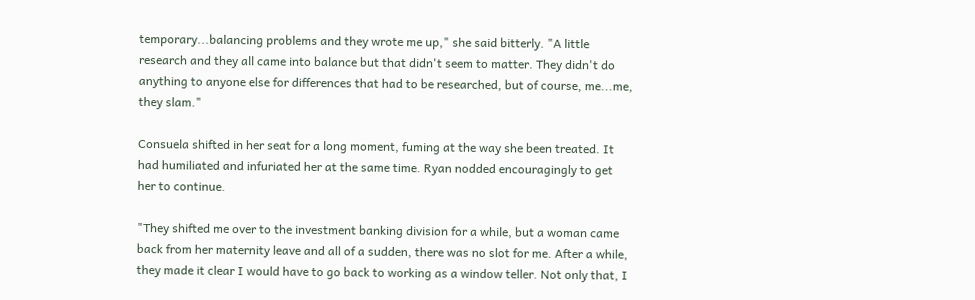temporary...balancing problems and they wrote me up," she said bitterly. "A little research and they all came into balance but that didn't seem to matter. They didn't do anything to anyone else for differences that had to be researched, but of course, me...me, they slam."

Consuela shifted in her seat for a long moment, fuming at the way she been treated. It had humiliated and infuriated her at the same time. Ryan nodded encouragingly to get her to continue.

"They shifted me over to the investment banking division for a while, but a woman came back from her maternity leave and all of a sudden, there was no slot for me. After a while, they made it clear I would have to go back to working as a window teller. Not only that, I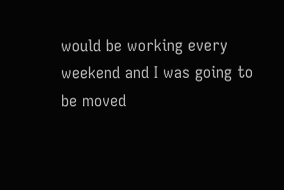would be working every weekend and I was going to be moved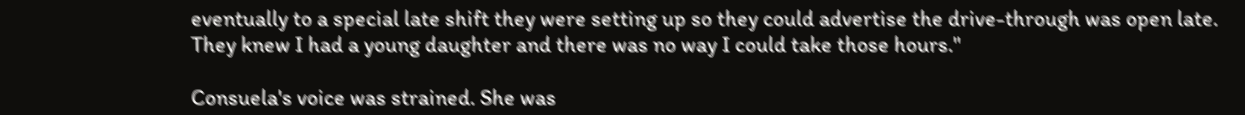eventually to a special late shift they were setting up so they could advertise the drive-through was open late. They knew I had a young daughter and there was no way I could take those hours."

Consuela's voice was strained. She was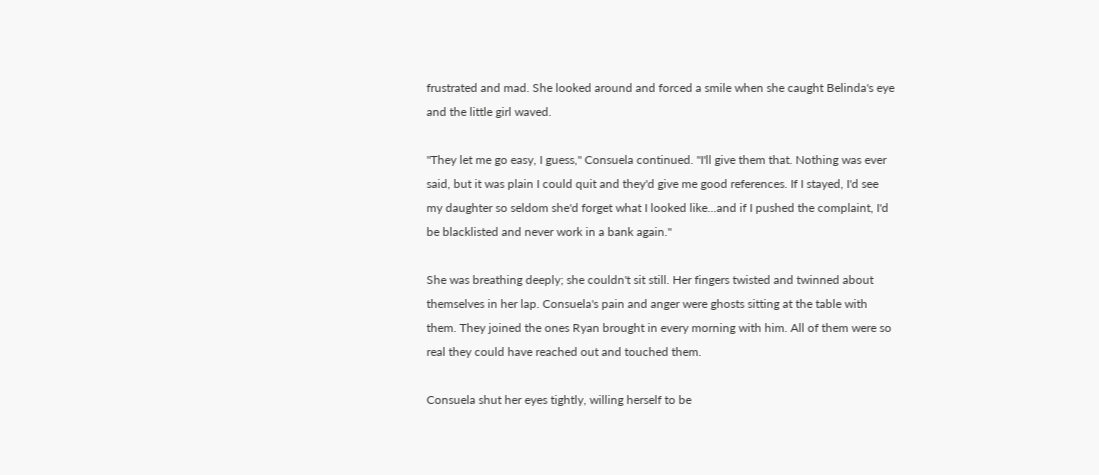frustrated and mad. She looked around and forced a smile when she caught Belinda's eye and the little girl waved.

"They let me go easy, I guess," Consuela continued. "I'll give them that. Nothing was ever said, but it was plain I could quit and they'd give me good references. If I stayed, I'd see my daughter so seldom she'd forget what I looked like...and if I pushed the complaint, I'd be blacklisted and never work in a bank again."

She was breathing deeply; she couldn't sit still. Her fingers twisted and twinned about themselves in her lap. Consuela's pain and anger were ghosts sitting at the table with them. They joined the ones Ryan brought in every morning with him. All of them were so real they could have reached out and touched them.

Consuela shut her eyes tightly, willing herself to be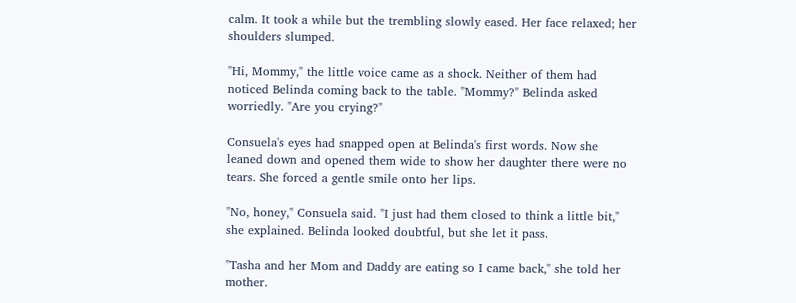calm. It took a while but the trembling slowly eased. Her face relaxed; her shoulders slumped.

"Hi, Mommy," the little voice came as a shock. Neither of them had noticed Belinda coming back to the table. "Mommy?" Belinda asked worriedly. "Are you crying?"

Consuela's eyes had snapped open at Belinda's first words. Now she leaned down and opened them wide to show her daughter there were no tears. She forced a gentle smile onto her lips.

"No, honey," Consuela said. "I just had them closed to think a little bit," she explained. Belinda looked doubtful, but she let it pass.

"Tasha and her Mom and Daddy are eating so I came back," she told her mother.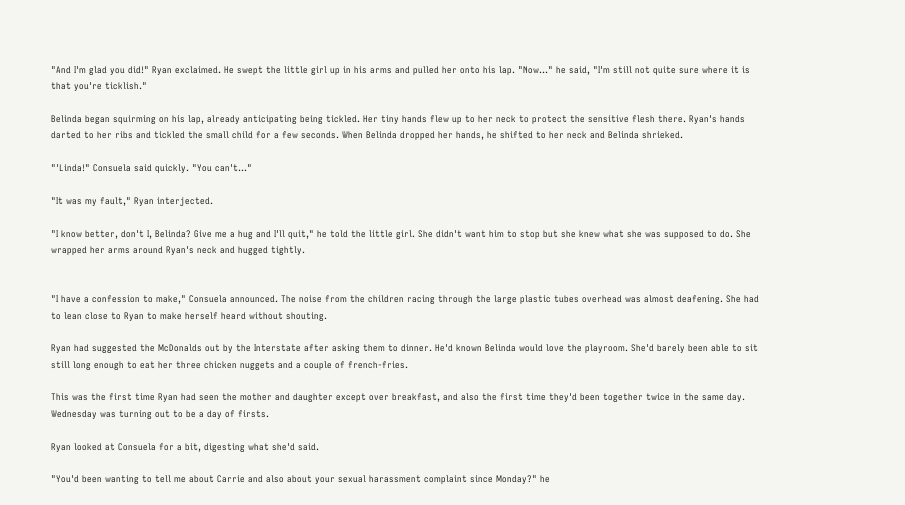"And I'm glad you did!" Ryan exclaimed. He swept the little girl up in his arms and pulled her onto his lap. "Now..." he said, "I'm still not quite sure where it is that you're ticklish."

Belinda began squirming on his lap, already anticipating being tickled. Her tiny hands flew up to her neck to protect the sensitive flesh there. Ryan's hands darted to her ribs and tickled the small child for a few seconds. When Belinda dropped her hands, he shifted to her neck and Belinda shrieked.

"'Linda!" Consuela said quickly. "You can't..."

"It was my fault," Ryan interjected.

"I know better, don't I, Belinda? Give me a hug and I'll quit," he told the little girl. She didn't want him to stop but she knew what she was supposed to do. She wrapped her arms around Ryan's neck and hugged tightly.


"I have a confession to make," Consuela announced. The noise from the children racing through the large plastic tubes overhead was almost deafening. She had to lean close to Ryan to make herself heard without shouting.

Ryan had suggested the McDonalds out by the Interstate after asking them to dinner. He'd known Belinda would love the playroom. She'd barely been able to sit still long enough to eat her three chicken nuggets and a couple of french-fries.

This was the first time Ryan had seen the mother and daughter except over breakfast, and also the first time they'd been together twice in the same day. Wednesday was turning out to be a day of firsts.

Ryan looked at Consuela for a bit, digesting what she'd said.

"You'd been wanting to tell me about Carrie and also about your sexual harassment complaint since Monday?" he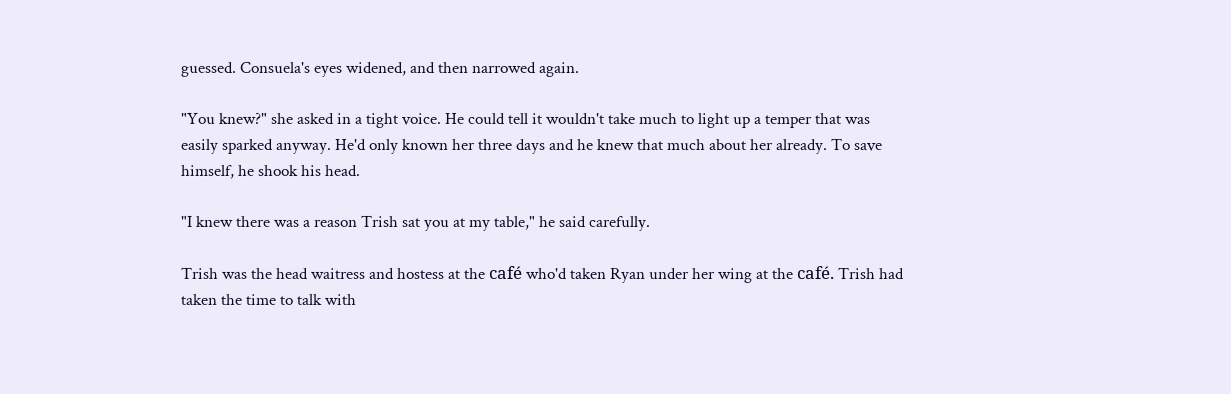guessed. Consuela's eyes widened, and then narrowed again.

"You knew?" she asked in a tight voice. He could tell it wouldn't take much to light up a temper that was easily sparked anyway. He'd only known her three days and he knew that much about her already. To save himself, he shook his head.

"I knew there was a reason Trish sat you at my table," he said carefully.

Trish was the head waitress and hostess at the café who'd taken Ryan under her wing at the café. Trish had taken the time to talk with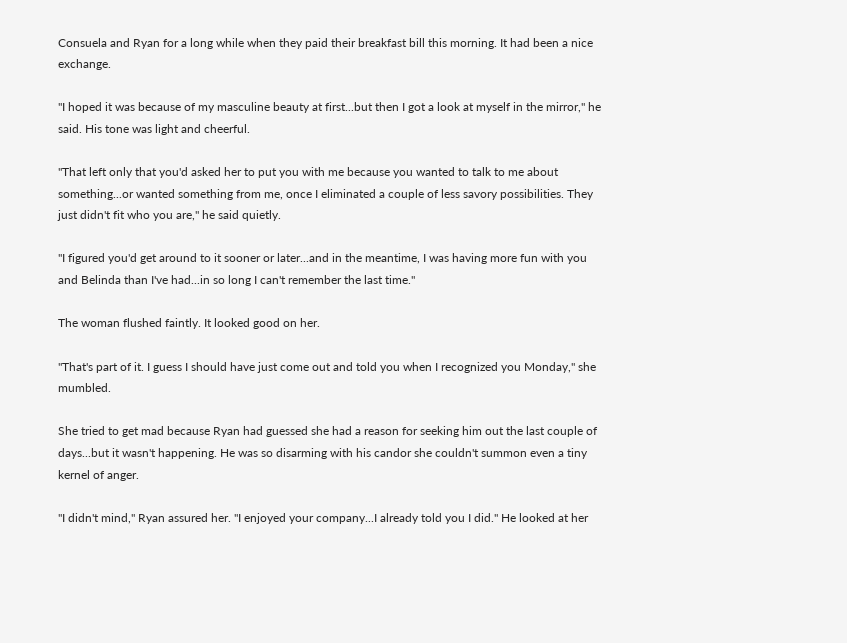Consuela and Ryan for a long while when they paid their breakfast bill this morning. It had been a nice exchange.

"I hoped it was because of my masculine beauty at first...but then I got a look at myself in the mirror," he said. His tone was light and cheerful.

"That left only that you'd asked her to put you with me because you wanted to talk to me about something...or wanted something from me, once I eliminated a couple of less savory possibilities. They just didn't fit who you are," he said quietly.

"I figured you'd get around to it sooner or later...and in the meantime, I was having more fun with you and Belinda than I've had...in so long I can't remember the last time."

The woman flushed faintly. It looked good on her.

"That's part of it. I guess I should have just come out and told you when I recognized you Monday," she mumbled.

She tried to get mad because Ryan had guessed she had a reason for seeking him out the last couple of days...but it wasn't happening. He was so disarming with his candor she couldn't summon even a tiny kernel of anger.

"I didn't mind," Ryan assured her. "I enjoyed your company...I already told you I did." He looked at her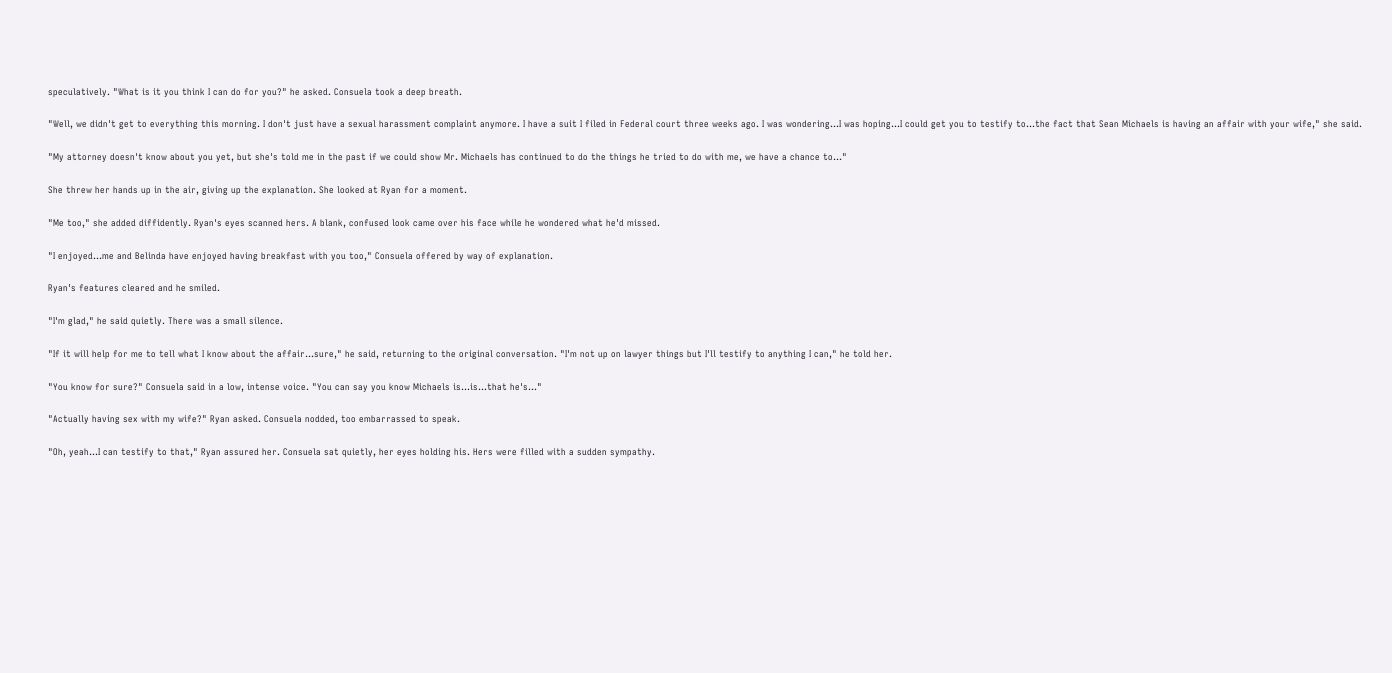speculatively. "What is it you think I can do for you?" he asked. Consuela took a deep breath.

"Well, we didn't get to everything this morning. I don't just have a sexual harassment complaint anymore. I have a suit I filed in Federal court three weeks ago. I was wondering...I was hoping...I could get you to testify to...the fact that Sean Michaels is having an affair with your wife," she said.

"My attorney doesn't know about you yet, but she's told me in the past if we could show Mr. Michaels has continued to do the things he tried to do with me, we have a chance to..."

She threw her hands up in the air, giving up the explanation. She looked at Ryan for a moment.

"Me too," she added diffidently. Ryan's eyes scanned hers. A blank, confused look came over his face while he wondered what he'd missed.

"I enjoyed...me and Belinda have enjoyed having breakfast with you too," Consuela offered by way of explanation.

Ryan's features cleared and he smiled.

"I'm glad," he said quietly. There was a small silence.

"If it will help for me to tell what I know about the affair...sure," he said, returning to the original conversation. "I'm not up on lawyer things but I'll testify to anything I can," he told her.

"You know for sure?" Consuela said in a low, intense voice. "You can say you know Michaels is...is...that he's..."

"Actually having sex with my wife?" Ryan asked. Consuela nodded, too embarrassed to speak.

"Oh, yeah...I can testify to that," Ryan assured her. Consuela sat quietly, her eyes holding his. Hers were filled with a sudden sympathy.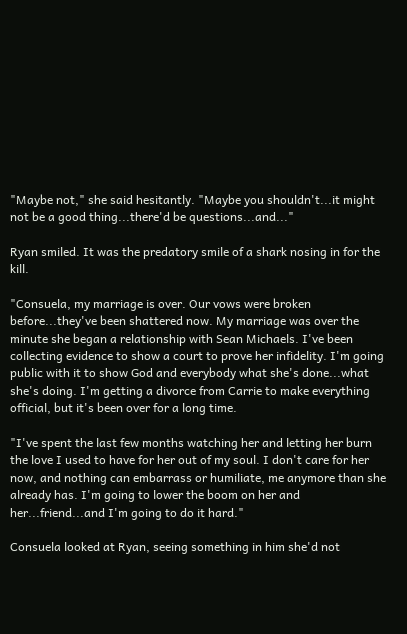"Maybe not," she said hesitantly. "Maybe you shouldn't...it might not be a good thing...there'd be questions...and..."

Ryan smiled. It was the predatory smile of a shark nosing in for the kill.

"Consuela, my marriage is over. Our vows were broken before...they've been shattered now. My marriage was over the minute she began a relationship with Sean Michaels. I've been collecting evidence to show a court to prove her infidelity. I'm going public with it to show God and everybody what she's done...what she's doing. I'm getting a divorce from Carrie to make everything official, but it's been over for a long time.

"I've spent the last few months watching her and letting her burn the love I used to have for her out of my soul. I don't care for her now, and nothing can embarrass or humiliate, me anymore than she already has. I'm going to lower the boom on her and her...friend...and I'm going to do it hard."

Consuela looked at Ryan, seeing something in him she'd not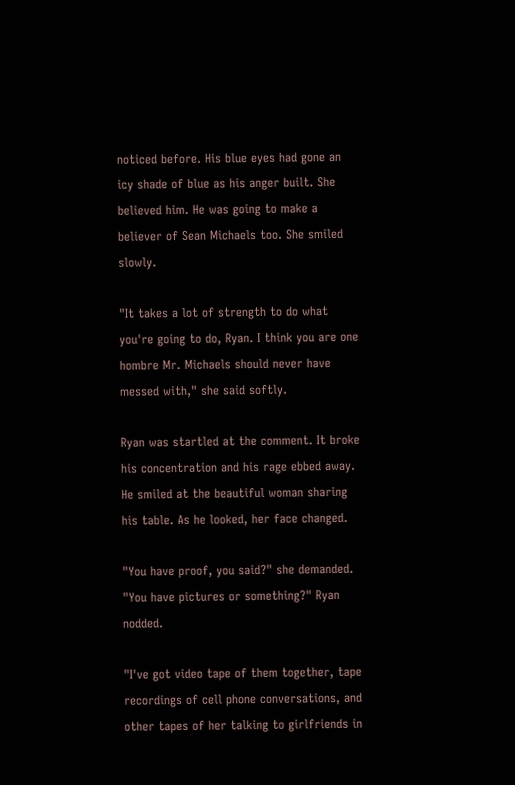noticed before. His blue eyes had gone an icy shade of blue as his anger built. She believed him. He was going to make a believer of Sean Michaels too. She smiled slowly.

"It takes a lot of strength to do what you're going to do, Ryan. I think you are one hombre Mr. Michaels should never have messed with," she said softly.

Ryan was startled at the comment. It broke his concentration and his rage ebbed away. He smiled at the beautiful woman sharing his table. As he looked, her face changed.

"You have proof, you said?" she demanded. "You have pictures or something?" Ryan nodded.

"I've got video tape of them together, tape recordings of cell phone conversations, and other tapes of her talking to girlfriends in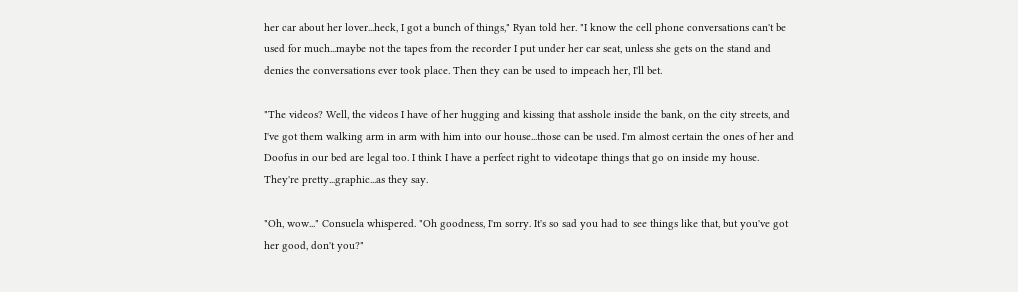her car about her lover...heck, I got a bunch of things," Ryan told her. "I know the cell phone conversations can't be used for much...maybe not the tapes from the recorder I put under her car seat, unless she gets on the stand and denies the conversations ever took place. Then they can be used to impeach her, I'll bet.

"The videos? Well, the videos I have of her hugging and kissing that asshole inside the bank, on the city streets, and I've got them walking arm in arm with him into our house...those can be used. I'm almost certain the ones of her and Doofus in our bed are legal too. I think I have a perfect right to videotape things that go on inside my house. They're pretty...graphic...as they say.

"Oh, wow..." Consuela whispered. "Oh goodness, I'm sorry. It's so sad you had to see things like that, but you've got her good, don't you?"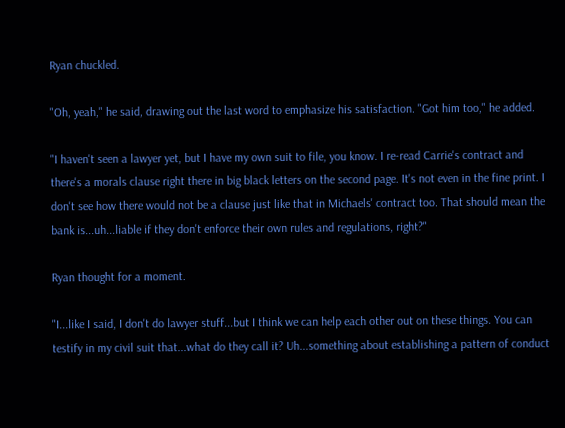Ryan chuckled.

"Oh, yeah," he said, drawing out the last word to emphasize his satisfaction. "Got him too," he added.

"I haven't seen a lawyer yet, but I have my own suit to file, you know. I re-read Carrie's contract and there's a morals clause right there in big black letters on the second page. It's not even in the fine print. I don't see how there would not be a clause just like that in Michaels' contract too. That should mean the bank is...uh...liable if they don't enforce their own rules and regulations, right?"

Ryan thought for a moment.

"I...like I said, I don't do lawyer stuff...but I think we can help each other out on these things. You can testify in my civil suit that...what do they call it? Uh...something about establishing a pattern of conduct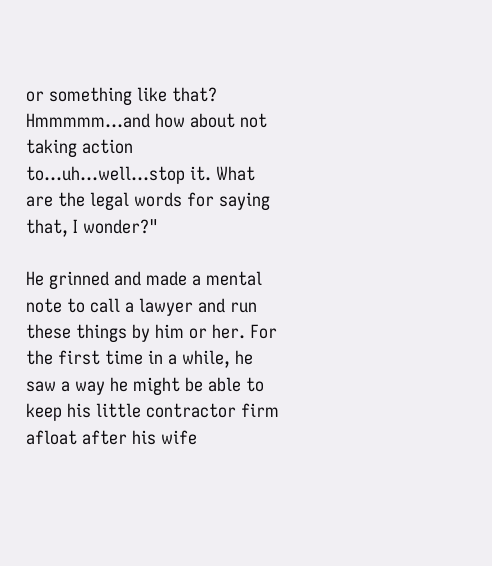or something like that? Hmmmmm...and how about not taking action to...uh...well...stop it. What are the legal words for saying that, I wonder?"

He grinned and made a mental note to call a lawyer and run these things by him or her. For the first time in a while, he saw a way he might be able to keep his little contractor firm afloat after his wife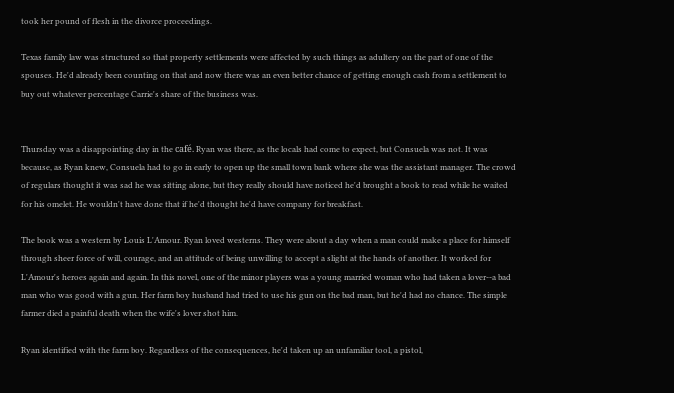took her pound of flesh in the divorce proceedings.

Texas family law was structured so that property settlements were affected by such things as adultery on the part of one of the spouses. He'd already been counting on that and now there was an even better chance of getting enough cash from a settlement to buy out whatever percentage Carrie's share of the business was.


Thursday was a disappointing day in the café. Ryan was there, as the locals had come to expect, but Consuela was not. It was because, as Ryan knew, Consuela had to go in early to open up the small town bank where she was the assistant manager. The crowd of regulars thought it was sad he was sitting alone, but they really should have noticed he'd brought a book to read while he waited for his omelet. He wouldn't have done that if he'd thought he'd have company for breakfast.

The book was a western by Louis L'Amour. Ryan loved westerns. They were about a day when a man could make a place for himself through sheer force of will, courage, and an attitude of being unwilling to accept a slight at the hands of another. It worked for L'Amour's heroes again and again. In this novel, one of the minor players was a young married woman who had taken a lover--a bad man who was good with a gun. Her farm boy husband had tried to use his gun on the bad man, but he'd had no chance. The simple farmer died a painful death when the wife's lover shot him.

Ryan identified with the farm boy. Regardless of the consequences, he'd taken up an unfamiliar tool, a pistol,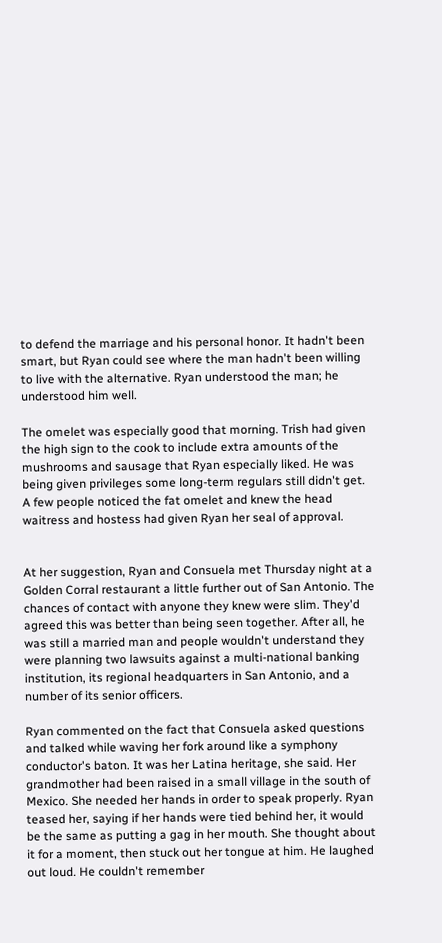to defend the marriage and his personal honor. It hadn't been smart, but Ryan could see where the man hadn't been willing to live with the alternative. Ryan understood the man; he understood him well.

The omelet was especially good that morning. Trish had given the high sign to the cook to include extra amounts of the mushrooms and sausage that Ryan especially liked. He was being given privileges some long-term regulars still didn't get. A few people noticed the fat omelet and knew the head waitress and hostess had given Ryan her seal of approval.


At her suggestion, Ryan and Consuela met Thursday night at a Golden Corral restaurant a little further out of San Antonio. The chances of contact with anyone they knew were slim. They'd agreed this was better than being seen together. After all, he was still a married man and people wouldn't understand they were planning two lawsuits against a multi-national banking institution, its regional headquarters in San Antonio, and a number of its senior officers.

Ryan commented on the fact that Consuela asked questions and talked while waving her fork around like a symphony conductor's baton. It was her Latina heritage, she said. Her grandmother had been raised in a small village in the south of Mexico. She needed her hands in order to speak properly. Ryan teased her, saying if her hands were tied behind her, it would be the same as putting a gag in her mouth. She thought about it for a moment, then stuck out her tongue at him. He laughed out loud. He couldn't remember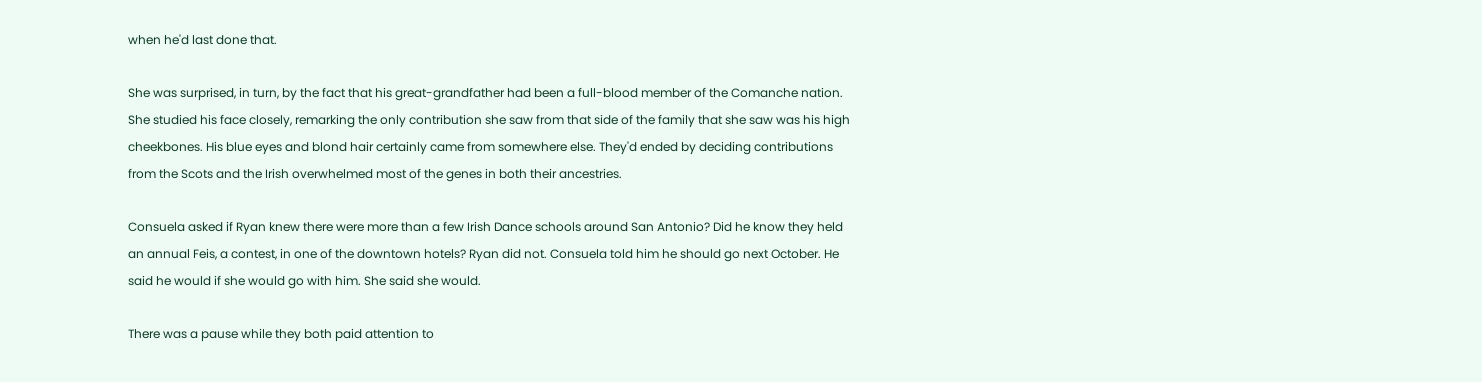when he'd last done that.

She was surprised, in turn, by the fact that his great-grandfather had been a full-blood member of the Comanche nation. She studied his face closely, remarking the only contribution she saw from that side of the family that she saw was his high cheekbones. His blue eyes and blond hair certainly came from somewhere else. They'd ended by deciding contributions from the Scots and the Irish overwhelmed most of the genes in both their ancestries.

Consuela asked if Ryan knew there were more than a few Irish Dance schools around San Antonio? Did he know they held an annual Feis, a contest, in one of the downtown hotels? Ryan did not. Consuela told him he should go next October. He said he would if she would go with him. She said she would.

There was a pause while they both paid attention to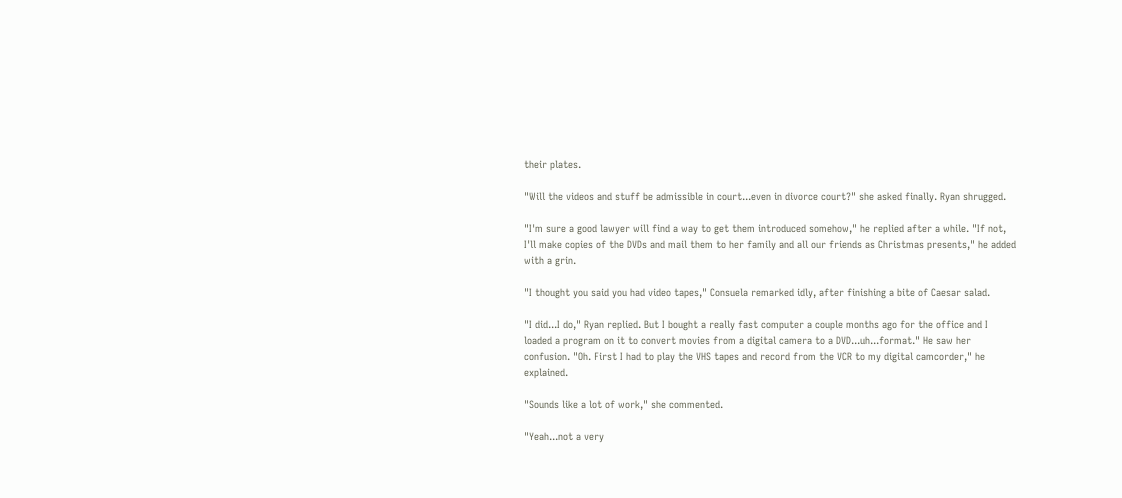their plates.

"Will the videos and stuff be admissible in court...even in divorce court?" she asked finally. Ryan shrugged.

"I'm sure a good lawyer will find a way to get them introduced somehow," he replied after a while. "If not, I'll make copies of the DVDs and mail them to her family and all our friends as Christmas presents," he added with a grin.

"I thought you said you had video tapes," Consuela remarked idly, after finishing a bite of Caesar salad.

"I did...I do," Ryan replied. But I bought a really fast computer a couple months ago for the office and I loaded a program on it to convert movies from a digital camera to a DVD...uh...format." He saw her confusion. "Oh. First I had to play the VHS tapes and record from the VCR to my digital camcorder," he explained.

"Sounds like a lot of work," she commented.

"Yeah...not a very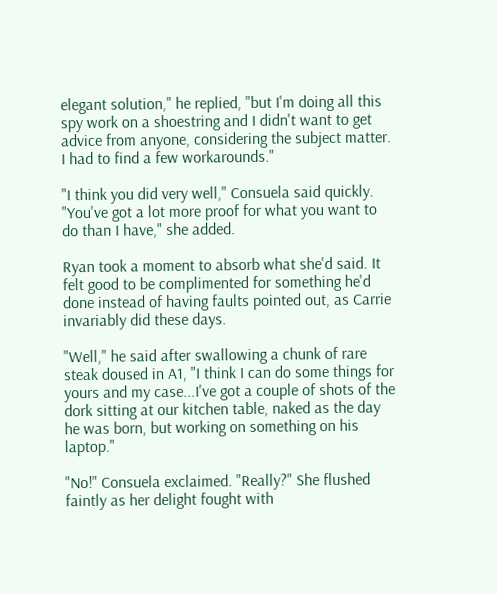elegant solution," he replied, "but I'm doing all this spy work on a shoestring and I didn't want to get advice from anyone, considering the subject matter. I had to find a few workarounds."

"I think you did very well," Consuela said quickly. "You've got a lot more proof for what you want to do than I have," she added.

Ryan took a moment to absorb what she'd said. It felt good to be complimented for something he'd done instead of having faults pointed out, as Carrie invariably did these days.

"Well," he said after swallowing a chunk of rare steak doused in A1, "I think I can do some things for yours and my case...I've got a couple of shots of the dork sitting at our kitchen table, naked as the day he was born, but working on something on his laptop."

"No!" Consuela exclaimed. "Really?" She flushed faintly as her delight fought with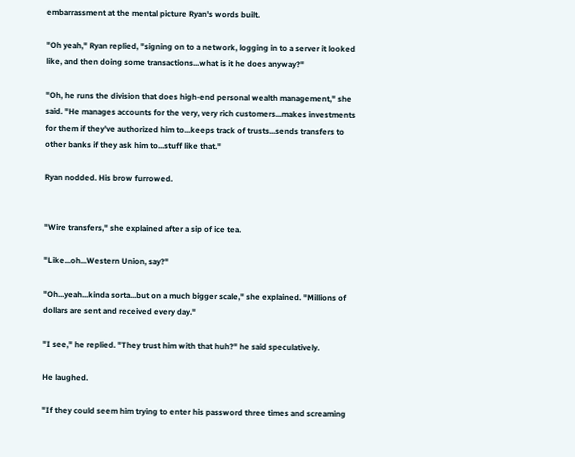embarrassment at the mental picture Ryan's words built.

"Oh yeah," Ryan replied, "signing on to a network, logging in to a server it looked like, and then doing some transactions...what is it he does anyway?"

"Oh, he runs the division that does high-end personal wealth management," she said. "He manages accounts for the very, very rich customers...makes investments for them if they've authorized him to...keeps track of trusts...sends transfers to other banks if they ask him to...stuff like that."

Ryan nodded. His brow furrowed.


"Wire transfers," she explained after a sip of ice tea.

"Like...oh...Western Union, say?"

"Oh...yeah...kinda sorta...but on a much bigger scale," she explained. "Millions of dollars are sent and received every day."

"I see," he replied. "They trust him with that huh?" he said speculatively.

He laughed.

"If they could seem him trying to enter his password three times and screaming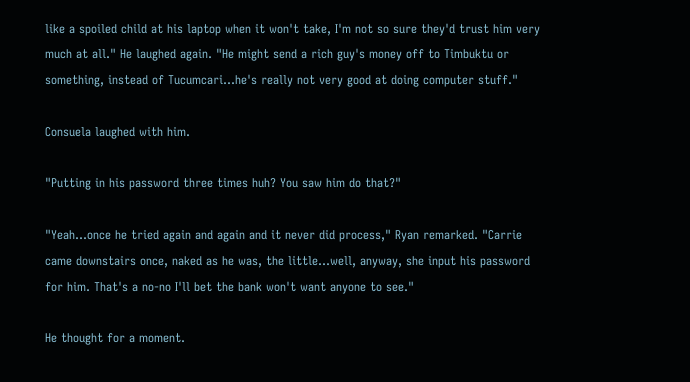like a spoiled child at his laptop when it won't take, I'm not so sure they'd trust him very much at all." He laughed again. "He might send a rich guy's money off to Timbuktu or something, instead of Tucumcari...he's really not very good at doing computer stuff."

Consuela laughed with him.

"Putting in his password three times huh? You saw him do that?"

"Yeah...once he tried again and again and it never did process," Ryan remarked. "Carrie came downstairs once, naked as he was, the little...well, anyway, she input his password for him. That's a no-no I'll bet the bank won't want anyone to see."

He thought for a moment.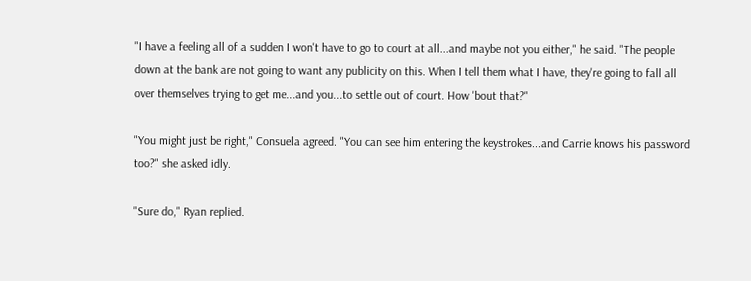"I have a feeling all of a sudden I won't have to go to court at all...and maybe not you either," he said. "The people down at the bank are not going to want any publicity on this. When I tell them what I have, they're going to fall all over themselves trying to get me...and you...to settle out of court. How 'bout that?"

"You might just be right," Consuela agreed. "You can see him entering the keystrokes...and Carrie knows his password too?" she asked idly.

"Sure do," Ryan replied.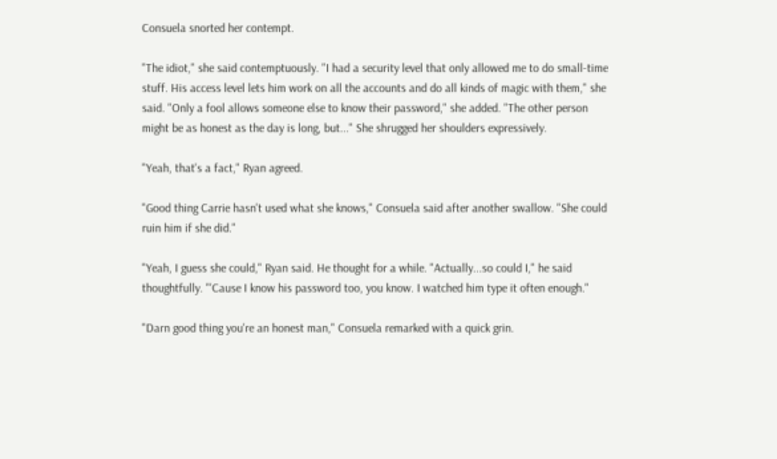Consuela snorted her contempt.

"The idiot," she said contemptuously. "I had a security level that only allowed me to do small-time stuff. His access level lets him work on all the accounts and do all kinds of magic with them," she said. "Only a fool allows someone else to know their password," she added. "The other person might be as honest as the day is long, but..." She shrugged her shoulders expressively.

"Yeah, that's a fact," Ryan agreed.

"Good thing Carrie hasn't used what she knows," Consuela said after another swallow. "She could ruin him if she did."

"Yeah, I guess she could," Ryan said. He thought for a while. "Actually...so could I," he said thoughtfully. "'Cause I know his password too, you know. I watched him type it often enough."

"Darn good thing you're an honest man," Consuela remarked with a quick grin.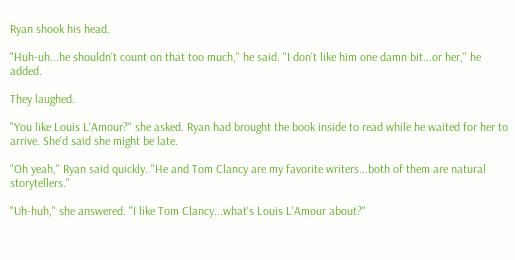Ryan shook his head.

"Huh-uh...he shouldn't count on that too much," he said. "I don't like him one damn bit...or her," he added.

They laughed.

"You like Louis L'Amour?" she asked. Ryan had brought the book inside to read while he waited for her to arrive. She'd said she might be late.

"Oh yeah," Ryan said quickly. "He and Tom Clancy are my favorite writers...both of them are natural storytellers."

"Uh-huh," she answered. "I like Tom Clancy...what's Louis L'Amour about?"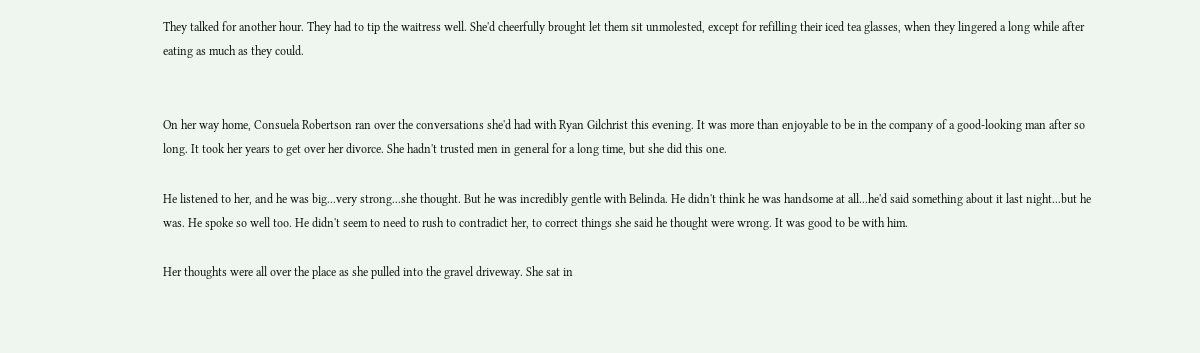They talked for another hour. They had to tip the waitress well. She'd cheerfully brought let them sit unmolested, except for refilling their iced tea glasses, when they lingered a long while after eating as much as they could.


On her way home, Consuela Robertson ran over the conversations she'd had with Ryan Gilchrist this evening. It was more than enjoyable to be in the company of a good-looking man after so long. It took her years to get over her divorce. She hadn't trusted men in general for a long time, but she did this one.

He listened to her, and he was big...very strong...she thought. But he was incredibly gentle with Belinda. He didn't think he was handsome at all...he'd said something about it last night...but he was. He spoke so well too. He didn't seem to need to rush to contradict her, to correct things she said he thought were wrong. It was good to be with him.

Her thoughts were all over the place as she pulled into the gravel driveway. She sat in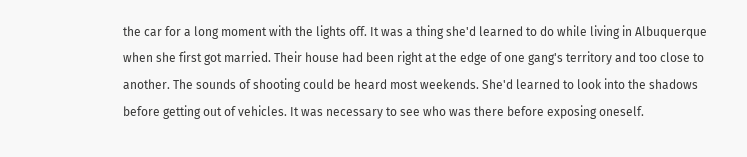the car for a long moment with the lights off. It was a thing she'd learned to do while living in Albuquerque when she first got married. Their house had been right at the edge of one gang's territory and too close to another. The sounds of shooting could be heard most weekends. She'd learned to look into the shadows before getting out of vehicles. It was necessary to see who was there before exposing oneself.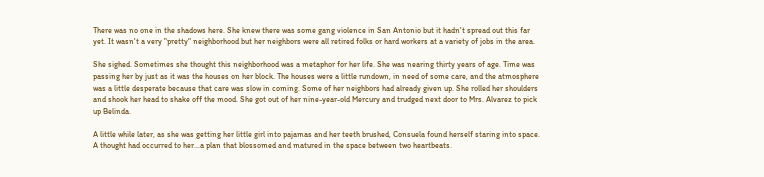There was no one in the shadows here. She knew there was some gang violence in San Antonio but it hadn't spread out this far yet. It wasn't a very "pretty" neighborhood but her neighbors were all retired folks or hard workers at a variety of jobs in the area.

She sighed. Sometimes she thought this neighborhood was a metaphor for her life. She was nearing thirty years of age. Time was passing her by just as it was the houses on her block. The houses were a little rundown, in need of some care, and the atmosphere was a little desperate because that care was slow in coming. Some of her neighbors had already given up. She rolled her shoulders and shook her head to shake off the mood. She got out of her nine-year-old Mercury and trudged next door to Mrs. Alvarez to pick up Belinda.

A little while later, as she was getting her little girl into pajamas and her teeth brushed, Consuela found herself staring into space. A thought had occurred to her...a plan that blossomed and matured in the space between two heartbeats.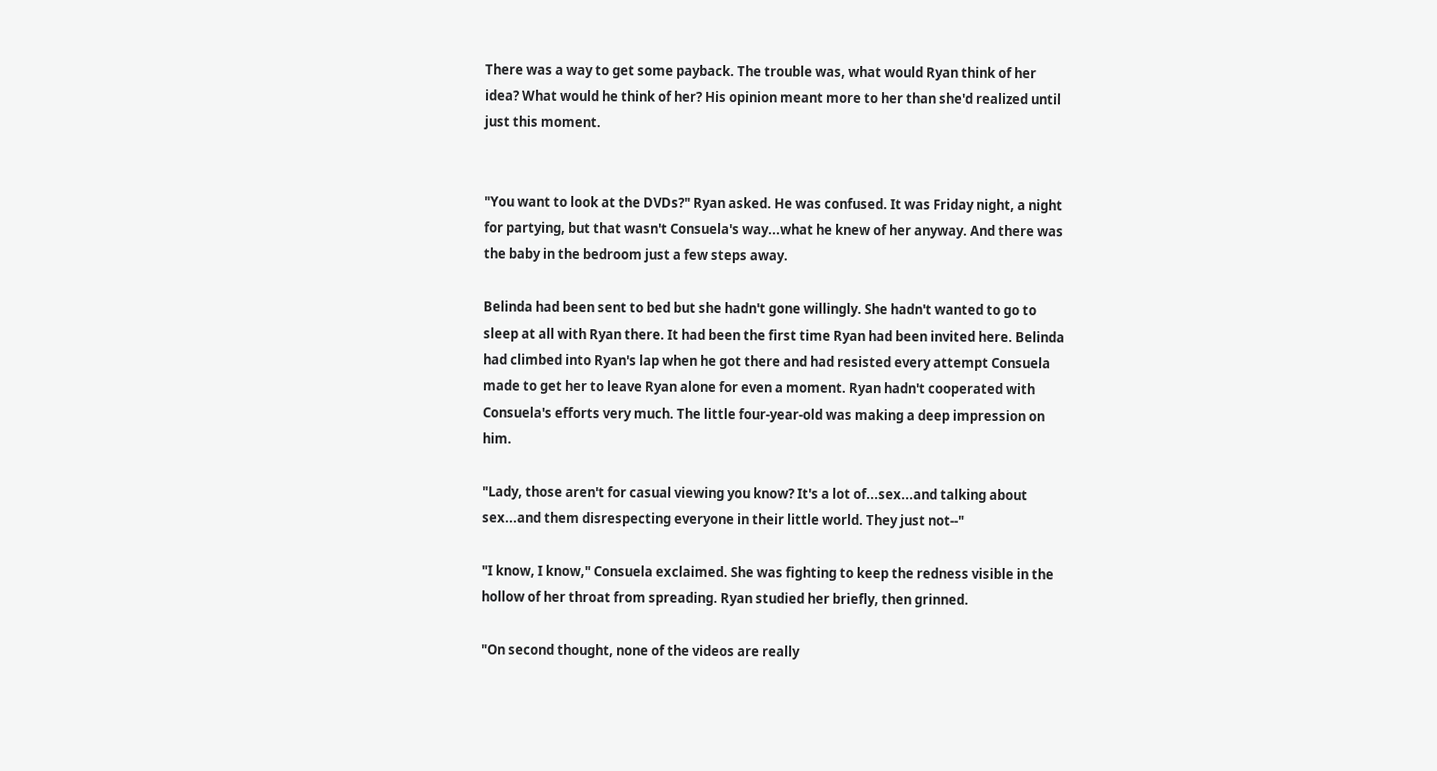There was a way to get some payback. The trouble was, what would Ryan think of her idea? What would he think of her? His opinion meant more to her than she'd realized until just this moment.


"You want to look at the DVDs?" Ryan asked. He was confused. It was Friday night, a night for partying, but that wasn't Consuela's way...what he knew of her anyway. And there was the baby in the bedroom just a few steps away.

Belinda had been sent to bed but she hadn't gone willingly. She hadn't wanted to go to sleep at all with Ryan there. It had been the first time Ryan had been invited here. Belinda had climbed into Ryan's lap when he got there and had resisted every attempt Consuela made to get her to leave Ryan alone for even a moment. Ryan hadn't cooperated with Consuela's efforts very much. The little four-year-old was making a deep impression on him.

"Lady, those aren't for casual viewing you know? It's a lot of...sex...and talking about sex...and them disrespecting everyone in their little world. They just not--"

"I know, I know," Consuela exclaimed. She was fighting to keep the redness visible in the hollow of her throat from spreading. Ryan studied her briefly, then grinned.

"On second thought, none of the videos are really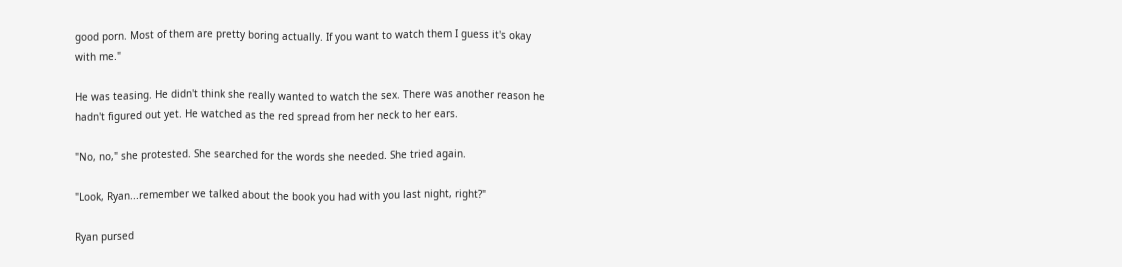good porn. Most of them are pretty boring actually. If you want to watch them I guess it's okay with me."

He was teasing. He didn't think she really wanted to watch the sex. There was another reason he hadn't figured out yet. He watched as the red spread from her neck to her ears.

"No, no," she protested. She searched for the words she needed. She tried again.

"Look, Ryan...remember we talked about the book you had with you last night, right?"

Ryan pursed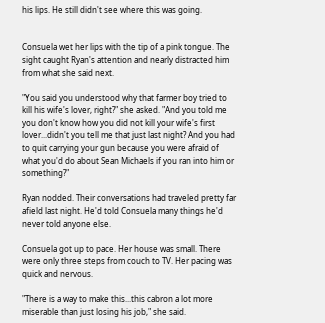his lips. He still didn't see where this was going.


Consuela wet her lips with the tip of a pink tongue. The sight caught Ryan's attention and nearly distracted him from what she said next.

"You said you understood why that farmer boy tried to kill his wife's lover, right?" she asked. "And you told me you don't know how you did not kill your wife's first lover...didn't you tell me that just last night? And you had to quit carrying your gun because you were afraid of what you'd do about Sean Michaels if you ran into him or something?"

Ryan nodded. Their conversations had traveled pretty far afield last night. He'd told Consuela many things he'd never told anyone else.

Consuela got up to pace. Her house was small. There were only three steps from couch to TV. Her pacing was quick and nervous.

"There is a way to make this...this cabron a lot more miserable than just losing his job," she said.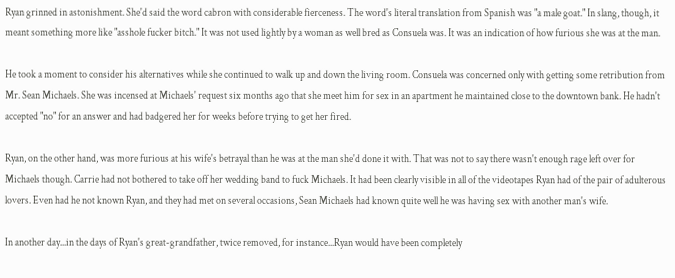Ryan grinned in astonishment. She'd said the word cabron with considerable fierceness. The word's literal translation from Spanish was "a male goat." In slang, though, it meant something more like "asshole fucker bitch." It was not used lightly by a woman as well bred as Consuela was. It was an indication of how furious she was at the man.

He took a moment to consider his alternatives while she continued to walk up and down the living room. Consuela was concerned only with getting some retribution from Mr. Sean Michaels. She was incensed at Michaels' request six months ago that she meet him for sex in an apartment he maintained close to the downtown bank. He hadn't accepted "no" for an answer and had badgered her for weeks before trying to get her fired.

Ryan, on the other hand, was more furious at his wife's betrayal than he was at the man she'd done it with. That was not to say there wasn't enough rage left over for Michaels though. Carrie had not bothered to take off her wedding band to fuck Michaels. It had been clearly visible in all of the videotapes Ryan had of the pair of adulterous lovers. Even had he not known Ryan, and they had met on several occasions, Sean Michaels had known quite well he was having sex with another man's wife.

In another day...in the days of Ryan's great-grandfather, twice removed, for instance...Ryan would have been completely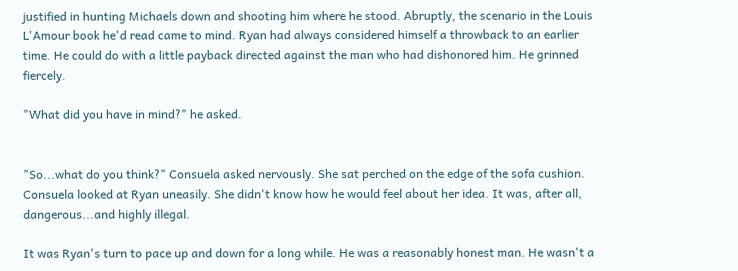justified in hunting Michaels down and shooting him where he stood. Abruptly, the scenario in the Louis L'Amour book he'd read came to mind. Ryan had always considered himself a throwback to an earlier time. He could do with a little payback directed against the man who had dishonored him. He grinned fiercely.

"What did you have in mind?" he asked.


"So...what do you think?" Consuela asked nervously. She sat perched on the edge of the sofa cushion. Consuela looked at Ryan uneasily. She didn't know how he would feel about her idea. It was, after all, dangerous...and highly illegal.

It was Ryan's turn to pace up and down for a long while. He was a reasonably honest man. He wasn't a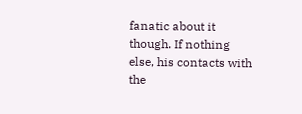fanatic about it though. If nothing else, his contacts with the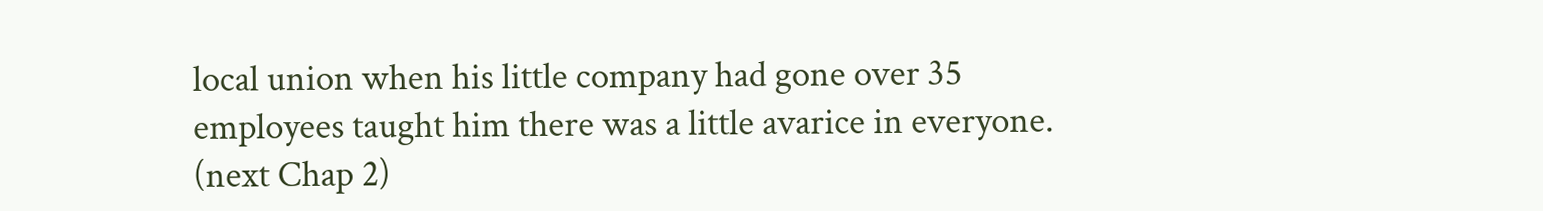local union when his little company had gone over 35 employees taught him there was a little avarice in everyone.  (next Chap 2)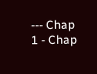--- Chap 1 - Chap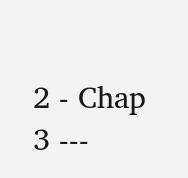2 - Chap 3 ---